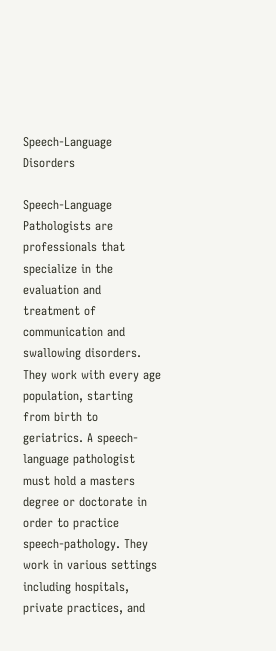Speech-Language Disorders

Speech-Language Pathologists are professionals that specialize in the evaluation and treatment of communication and swallowing disorders. They work with every age population, starting from birth to geriatrics. A speech-language pathologist must hold a masters degree or doctorate in order to practice speech-pathology. They work in various settings including hospitals, private practices, and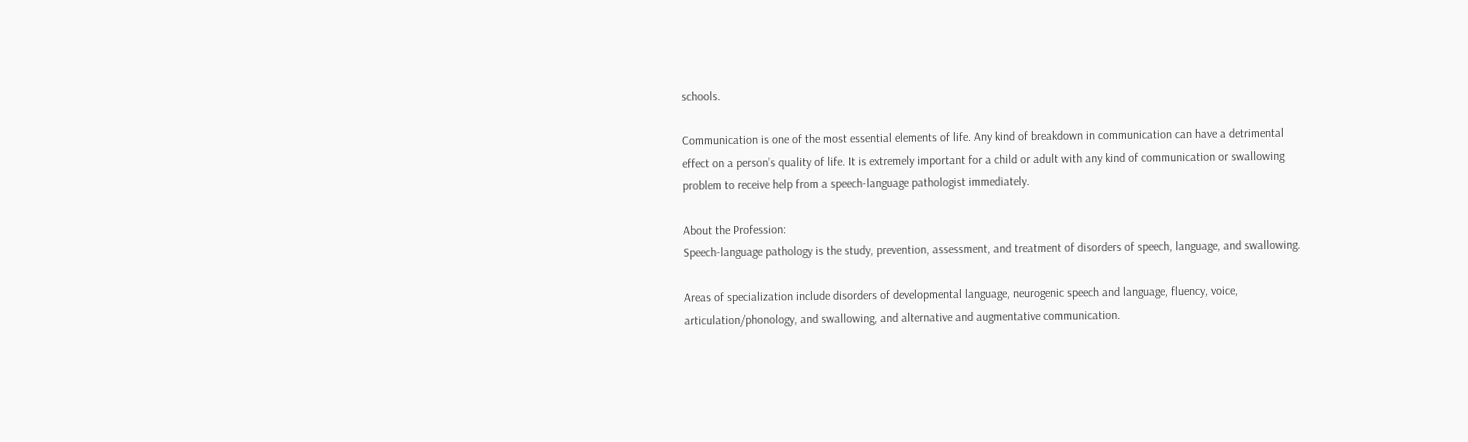schools.

Communication is one of the most essential elements of life. Any kind of breakdown in communication can have a detrimental effect on a person’s quality of life. It is extremely important for a child or adult with any kind of communication or swallowing problem to receive help from a speech-language pathologist immediately.

About the Profession:
Speech-language pathology is the study, prevention, assessment, and treatment of disorders of speech, language, and swallowing.

Areas of specialization include disorders of developmental language, neurogenic speech and language, fluency, voice, articulation/phonology, and swallowing, and alternative and augmentative communication.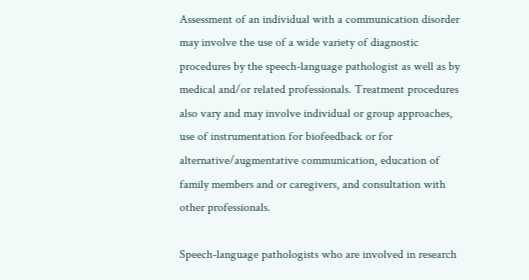Assessment of an individual with a communication disorder may involve the use of a wide variety of diagnostic procedures by the speech-language pathologist as well as by medical and/or related professionals. Treatment procedures also vary and may involve individual or group approaches, use of instrumentation for biofeedback or for alternative/augmentative communication, education of family members and or caregivers, and consultation with other professionals.

Speech-language pathologists who are involved in research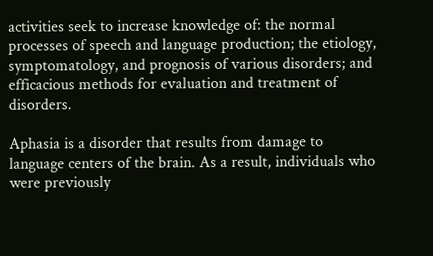activities seek to increase knowledge of: the normal processes of speech and language production; the etiology, symptomatology, and prognosis of various disorders; and efficacious methods for evaluation and treatment of disorders.

Aphasia is a disorder that results from damage to language centers of the brain. As a result, individuals who were previously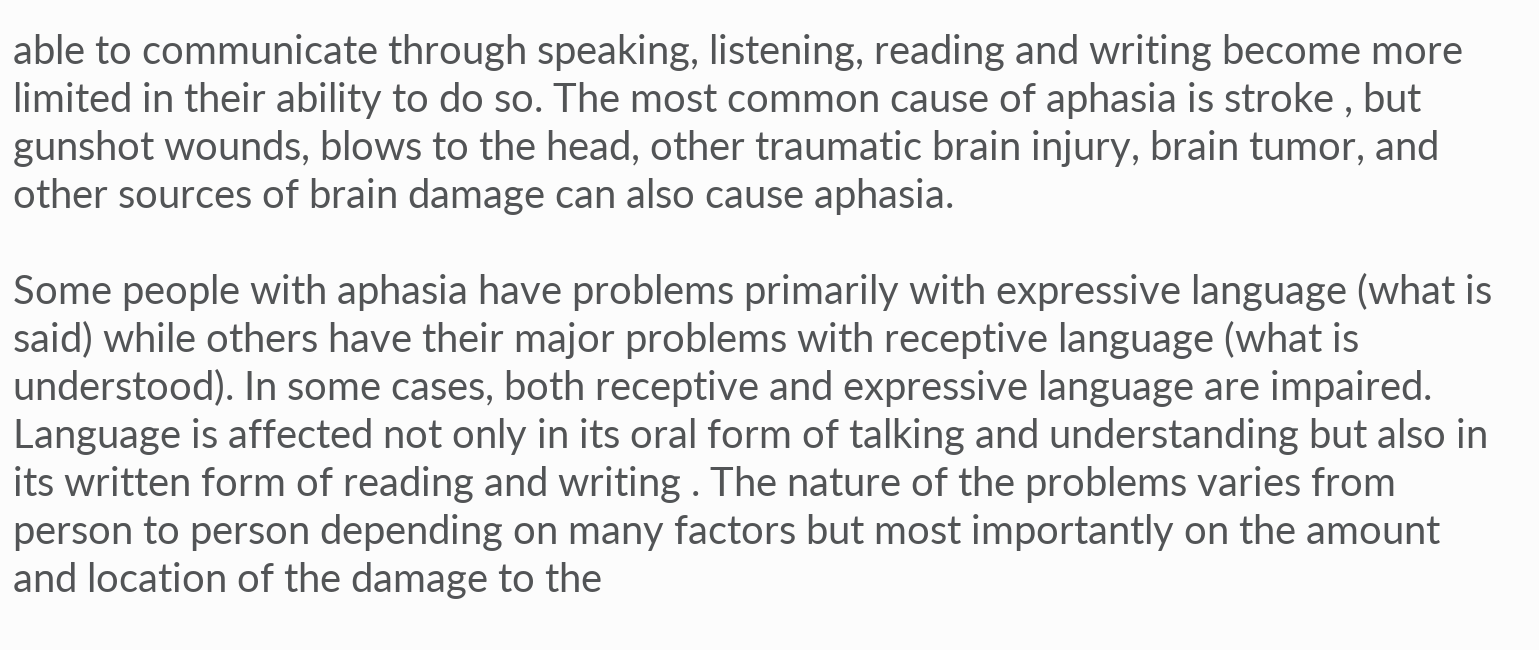able to communicate through speaking, listening, reading and writing become more limited in their ability to do so. The most common cause of aphasia is stroke , but gunshot wounds, blows to the head, other traumatic brain injury, brain tumor, and other sources of brain damage can also cause aphasia.

Some people with aphasia have problems primarily with expressive language (what is said) while others have their major problems with receptive language (what is understood). In some cases, both receptive and expressive language are impaired. Language is affected not only in its oral form of talking and understanding but also in its written form of reading and writing . The nature of the problems varies from person to person depending on many factors but most importantly on the amount and location of the damage to the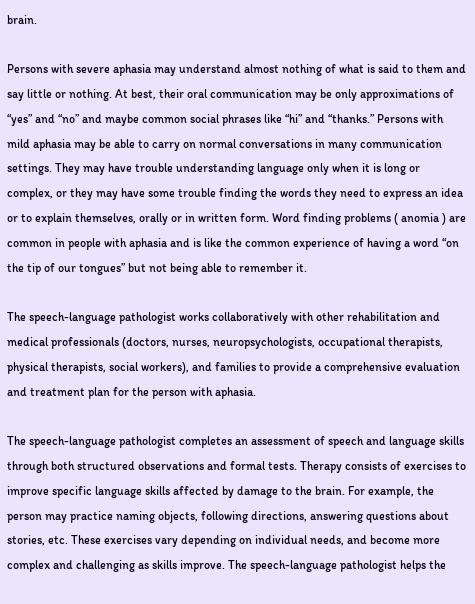brain.

Persons with severe aphasia may understand almost nothing of what is said to them and say little or nothing. At best, their oral communication may be only approximations of “yes” and “no” and maybe common social phrases like “hi” and “thanks.” Persons with mild aphasia may be able to carry on normal conversations in many communication settings. They may have trouble understanding language only when it is long or complex, or they may have some trouble finding the words they need to express an idea or to explain themselves, orally or in written form. Word finding problems ( anomia ) are common in people with aphasia and is like the common experience of having a word “on the tip of our tongues” but not being able to remember it.

The speech-language pathologist works collaboratively with other rehabilitation and medical professionals (doctors, nurses, neuropsychologists, occupational therapists, physical therapists, social workers), and families to provide a comprehensive evaluation and treatment plan for the person with aphasia.

The speech-language pathologist completes an assessment of speech and language skills through both structured observations and formal tests. Therapy consists of exercises to improve specific language skills affected by damage to the brain. For example, the person may practice naming objects, following directions, answering questions about stories, etc. These exercises vary depending on individual needs, and become more complex and challenging as skills improve. The speech-language pathologist helps the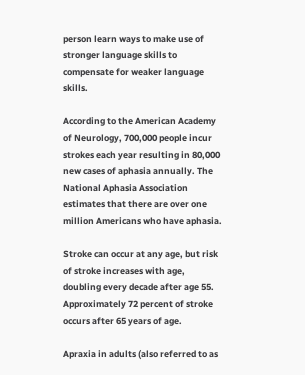person learn ways to make use of stronger language skills to compensate for weaker language skills.

According to the American Academy of Neurology, 700,000 people incur strokes each year resulting in 80,000 new cases of aphasia annually. The National Aphasia Association estimates that there are over one million Americans who have aphasia.

Stroke can occur at any age, but risk of stroke increases with age, doubling every decade after age 55. Approximately 72 percent of stroke occurs after 65 years of age.

Apraxia in adults (also referred to as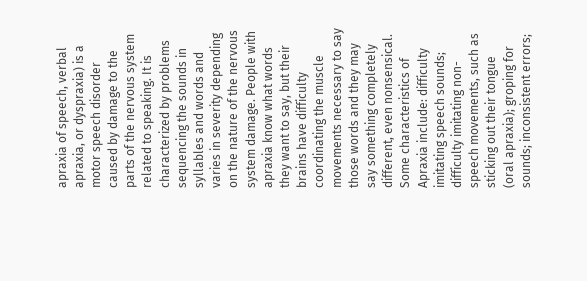apraxia of speech, verbal apraxia, or dyspraxia) is a motor speech disorder caused by damage to the parts of the nervous system related to speaking. It is characterized by problems sequencing the sounds in syllables and words and varies in severity depending on the nature of the nervous system damage. People with apraxia know what words they want to say, but their brains have difficulty coordinating the muscle movements necessary to say those words and they may say something completely different, even nonsensical. Some characteristics of Apraxia include: difficulty imitating speech sounds; difficulty imitating non-speech movements, such as sticking out their tongue (oral apraxia); groping for sounds; inconsistent errors;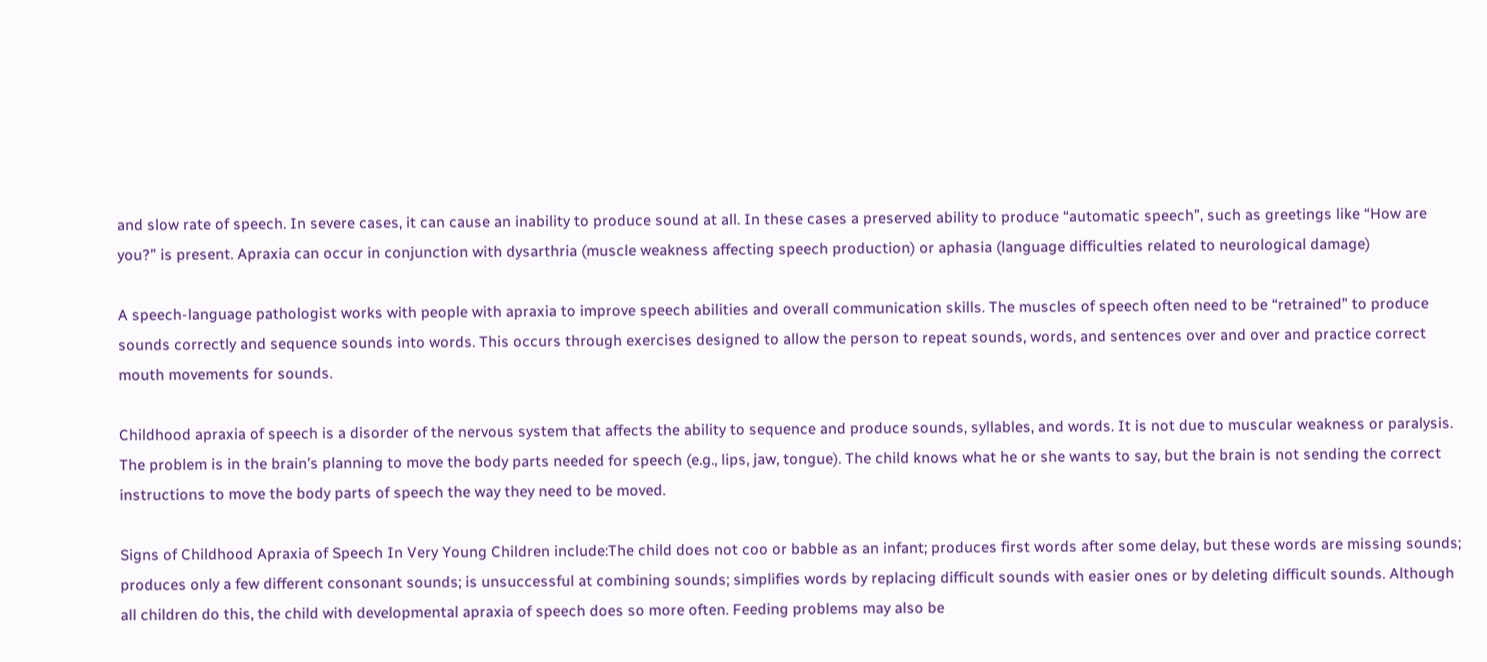and slow rate of speech. In severe cases, it can cause an inability to produce sound at all. In these cases a preserved ability to produce “automatic speech”, such as greetings like “How are you?” is present. Apraxia can occur in conjunction with dysarthria (muscle weakness affecting speech production) or aphasia (language difficulties related to neurological damage)

A speech-language pathologist works with people with apraxia to improve speech abilities and overall communication skills. The muscles of speech often need to be “retrained” to produce sounds correctly and sequence sounds into words. This occurs through exercises designed to allow the person to repeat sounds, words, and sentences over and over and practice correct mouth movements for sounds.

Childhood apraxia of speech is a disorder of the nervous system that affects the ability to sequence and produce sounds, syllables, and words. It is not due to muscular weakness or paralysis. The problem is in the brain’s planning to move the body parts needed for speech (e.g., lips, jaw, tongue). The child knows what he or she wants to say, but the brain is not sending the correct instructions to move the body parts of speech the way they need to be moved.

Signs of Childhood Apraxia of Speech In Very Young Children include:The child does not coo or babble as an infant; produces first words after some delay, but these words are missing sounds; produces only a few different consonant sounds; is unsuccessful at combining sounds; simplifies words by replacing difficult sounds with easier ones or by deleting difficult sounds. Although all children do this, the child with developmental apraxia of speech does so more often. Feeding problems may also be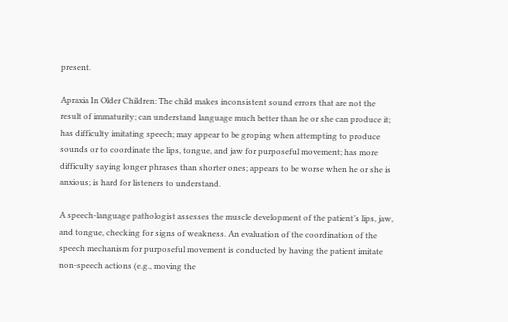present.

Apraxia In Older Children: The child makes inconsistent sound errors that are not the result of immaturity; can understand language much better than he or she can produce it; has difficulty imitating speech; may appear to be groping when attempting to produce sounds or to coordinate the lips, tongue, and jaw for purposeful movement; has more difficulty saying longer phrases than shorter ones; appears to be worse when he or she is anxious; is hard for listeners to understand.

A speech-language pathologist assesses the muscle development of the patient’s lips, jaw, and tongue, checking for signs of weakness. An evaluation of the coordination of the speech mechanism for purposeful movement is conducted by having the patient imitate non-speech actions (e.g., moving the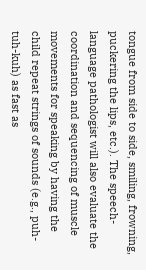tongue from side to side, smiling, frowning, puckering the lips, etc.). The speech-language pathologist will also evaluate the coordination and sequencing of muscle movements for speaking by having the child repeat strings of sounds (e.g., puh-tuh-kuh) as fast as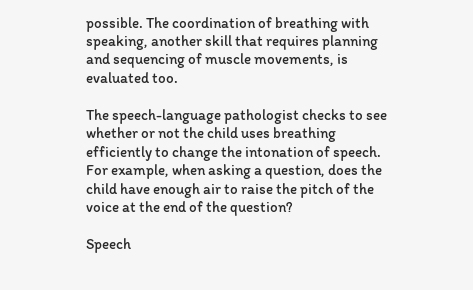possible. The coordination of breathing with speaking, another skill that requires planning and sequencing of muscle movements, is evaluated too.

The speech-language pathologist checks to see whether or not the child uses breathing efficiently to change the intonation of speech. For example, when asking a question, does the child have enough air to raise the pitch of the voice at the end of the question?

Speech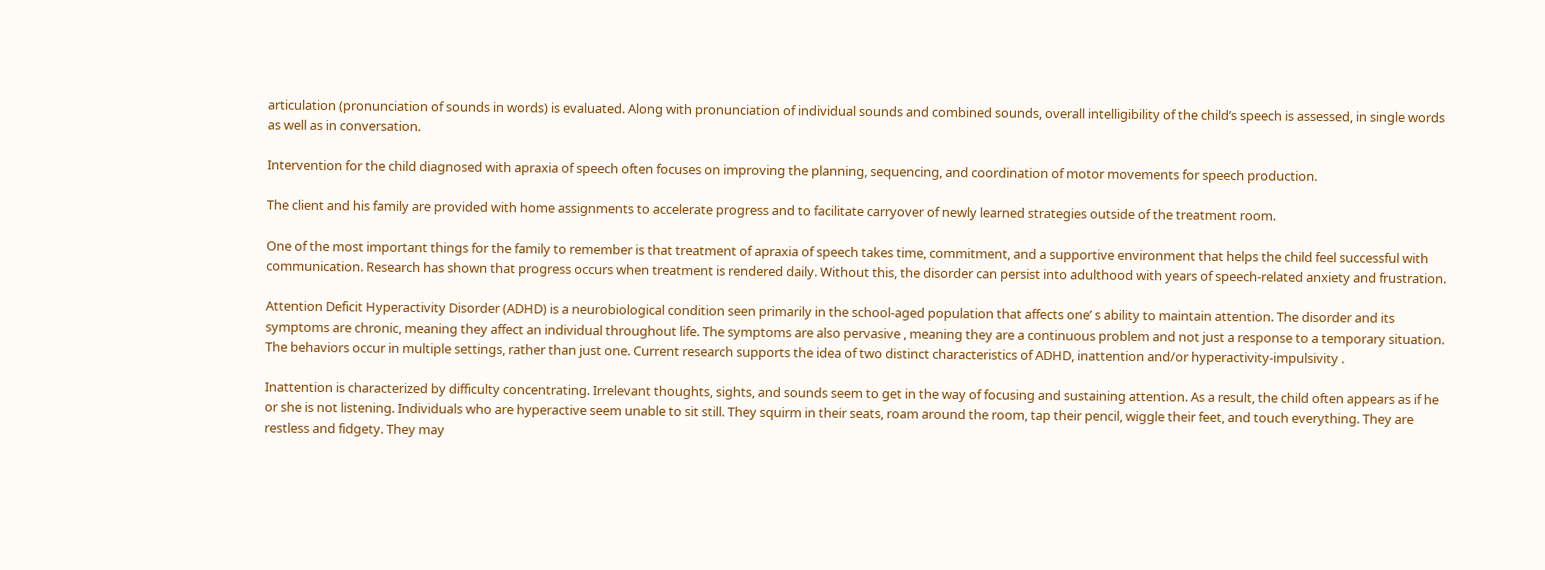articulation (pronunciation of sounds in words) is evaluated. Along with pronunciation of individual sounds and combined sounds, overall intelligibility of the child’s speech is assessed, in single words as well as in conversation.

Intervention for the child diagnosed with apraxia of speech often focuses on improving the planning, sequencing, and coordination of motor movements for speech production.

The client and his family are provided with home assignments to accelerate progress and to facilitate carryover of newly learned strategies outside of the treatment room.

One of the most important things for the family to remember is that treatment of apraxia of speech takes time, commitment, and a supportive environment that helps the child feel successful with communication. Research has shown that progress occurs when treatment is rendered daily. Without this, the disorder can persist into adulthood with years of speech-related anxiety and frustration.

Attention Deficit Hyperactivity Disorder (ADHD) is a neurobiological condition seen primarily in the school-aged population that affects one’ s ability to maintain attention. The disorder and its symptoms are chronic, meaning they affect an individual throughout life. The symptoms are also pervasive , meaning they are a continuous problem and not just a response to a temporary situation. The behaviors occur in multiple settings, rather than just one. Current research supports the idea of two distinct characteristics of ADHD, inattention and/or hyperactivity-impulsivity .

Inattention is characterized by difficulty concentrating. Irrelevant thoughts, sights, and sounds seem to get in the way of focusing and sustaining attention. As a result, the child often appears as if he or she is not listening. Individuals who are hyperactive seem unable to sit still. They squirm in their seats, roam around the room, tap their pencil, wiggle their feet, and touch everything. They are restless and fidgety. They may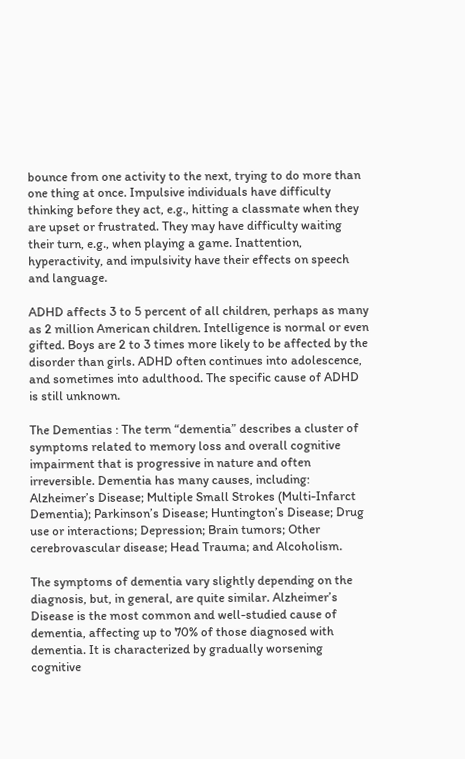bounce from one activity to the next, trying to do more than one thing at once. Impulsive individuals have difficulty thinking before they act, e.g., hitting a classmate when they are upset or frustrated. They may have difficulty waiting their turn, e.g., when playing a game. Inattention, hyperactivity, and impulsivity have their effects on speech and language.

ADHD affects 3 to 5 percent of all children, perhaps as many as 2 million American children. Intelligence is normal or even gifted. Boys are 2 to 3 times more likely to be affected by the disorder than girls. ADHD often continues into adolescence, and sometimes into adulthood. The specific cause of ADHD is still unknown.

The Dementias : The term “dementia” describes a cluster of symptoms related to memory loss and overall cognitive impairment that is progressive in nature and often irreversible. Dementia has many causes, including: Alzheimer’s Disease; Multiple Small Strokes (Multi-Infarct Dementia); Parkinson’s Disease; Huntington’s Disease; Drug use or interactions; Depression; Brain tumors; Other cerebrovascular disease; Head Trauma; and Alcoholism.

The symptoms of dementia vary slightly depending on the diagnosis, but, in general, are quite similar. Alzheimer’s Disease is the most common and well-studied cause of dementia, affecting up to 70% of those diagnosed with dementia. It is characterized by gradually worsening cognitive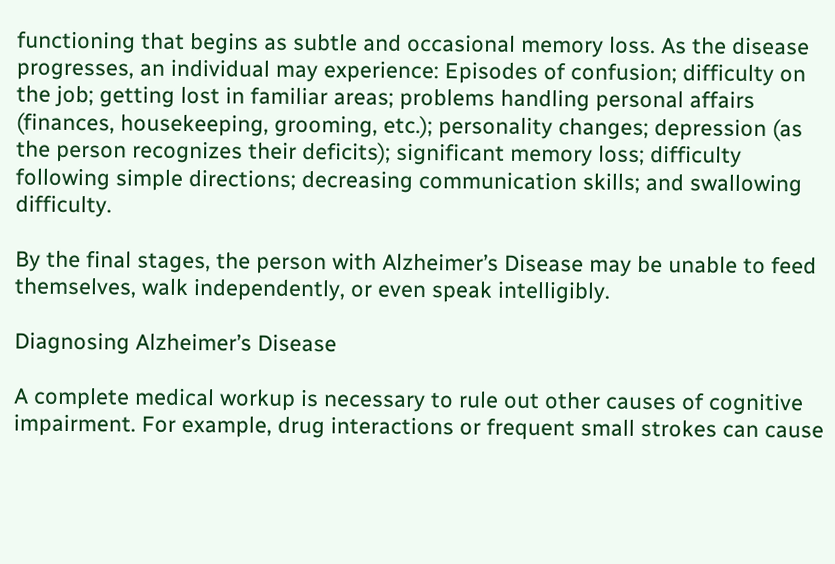functioning that begins as subtle and occasional memory loss. As the disease progresses, an individual may experience: Episodes of confusion; difficulty on the job; getting lost in familiar areas; problems handling personal affairs (finances, housekeeping, grooming, etc.); personality changes; depression (as the person recognizes their deficits); significant memory loss; difficulty following simple directions; decreasing communication skills; and swallowing difficulty.

By the final stages, the person with Alzheimer’s Disease may be unable to feed themselves, walk independently, or even speak intelligibly.

Diagnosing Alzheimer’s Disease

A complete medical workup is necessary to rule out other causes of cognitive impairment. For example, drug interactions or frequent small strokes can cause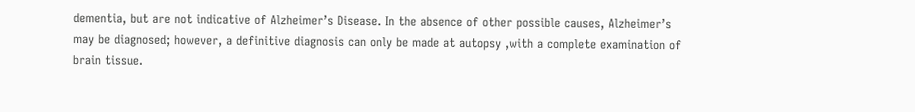dementia, but are not indicative of Alzheimer’s Disease. In the absence of other possible causes, Alzheimer’s may be diagnosed; however, a definitive diagnosis can only be made at autopsy ,with a complete examination of brain tissue.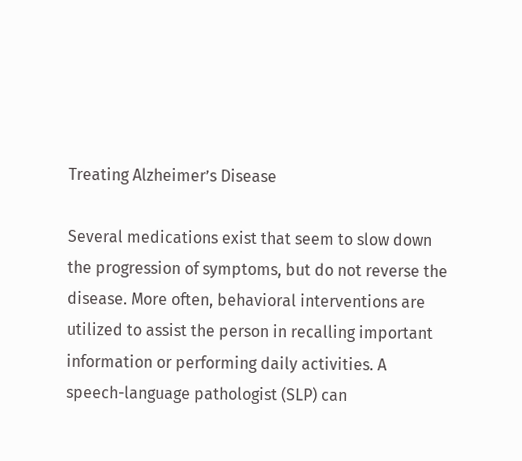Treating Alzheimer’s Disease

Several medications exist that seem to slow down the progression of symptoms, but do not reverse the disease. More often, behavioral interventions are utilized to assist the person in recalling important information or performing daily activities. A speech-language pathologist (SLP) can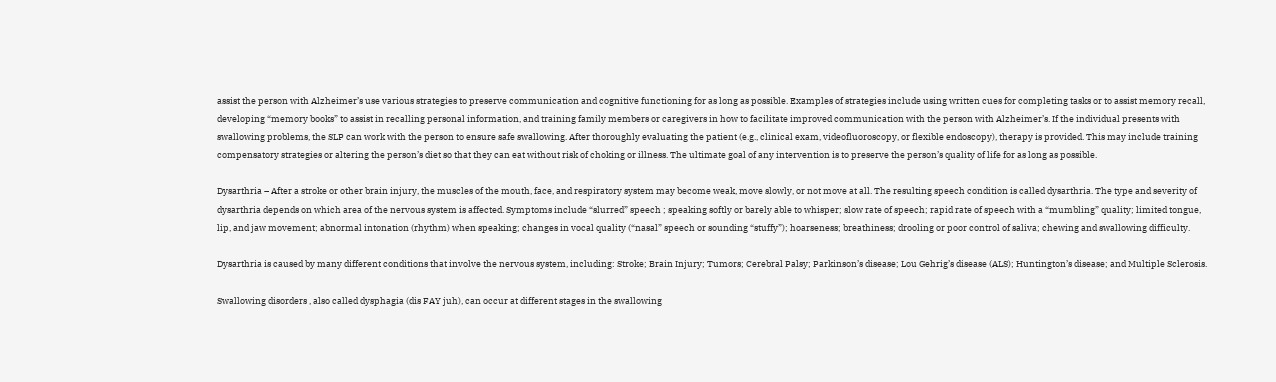assist the person with Alzheimer’s use various strategies to preserve communication and cognitive functioning for as long as possible. Examples of strategies include using written cues for completing tasks or to assist memory recall, developing “memory books” to assist in recalling personal information, and training family members or caregivers in how to facilitate improved communication with the person with Alzheimer’s. If the individual presents with swallowing problems, the SLP can work with the person to ensure safe swallowing. After thoroughly evaluating the patient (e.g., clinical exam, videofluoroscopy, or flexible endoscopy), therapy is provided. This may include training compensatory strategies or altering the person’s diet so that they can eat without risk of choking or illness. The ultimate goal of any intervention is to preserve the person’s quality of life for as long as possible.

Dysarthria – After a stroke or other brain injury, the muscles of the mouth, face, and respiratory system may become weak, move slowly, or not move at all. The resulting speech condition is called dysarthria. The type and severity of dysarthria depends on which area of the nervous system is affected. Symptoms include “slurred” speech ; speaking softly or barely able to whisper; slow rate of speech; rapid rate of speech with a “mumbling” quality; limited tongue, lip, and jaw movement; abnormal intonation (rhythm) when speaking; changes in vocal quality (“nasal” speech or sounding “stuffy”); hoarseness; breathiness; drooling or poor control of saliva; chewing and swallowing difficulty.

Dysarthria is caused by many different conditions that involve the nervous system, including: Stroke; Brain Injury; Tumors; Cerebral Palsy; Parkinson’s disease; Lou Gehrig’s disease (ALS); Huntington’s disease; and Multiple Sclerosis.

Swallowing disorders , also called dysphagia (dis FAY juh), can occur at different stages in the swallowing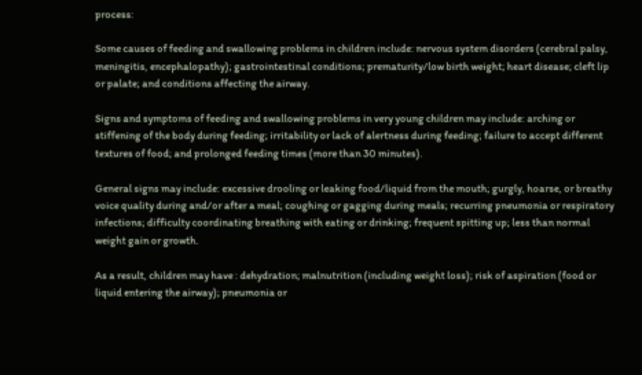process:

Some causes of feeding and swallowing problems in children include: nervous system disorders (cerebral palsy, meningitis, encephalopathy); gastrointestinal conditions; prematurity/low birth weight; heart disease; cleft lip or palate; and conditions affecting the airway.

Signs and symptoms of feeding and swallowing problems in very young children may include: arching or stiffening of the body during feeding; irritability or lack of alertness during feeding; failure to accept different textures of food; and prolonged feeding times (more than 30 minutes).

General signs may include: excessive drooling or leaking food/liquid from the mouth; gurgly, hoarse, or breathy voice quality during and/or after a meal; coughing or gagging during meals; recurring pneumonia or respiratory infections; difficulty coordinating breathing with eating or drinking; frequent spitting up; less than normal weight gain or growth.

As a result, children may have : dehydration; malnutrition (including weight loss); risk of aspiration (food or liquid entering the airway); pneumonia or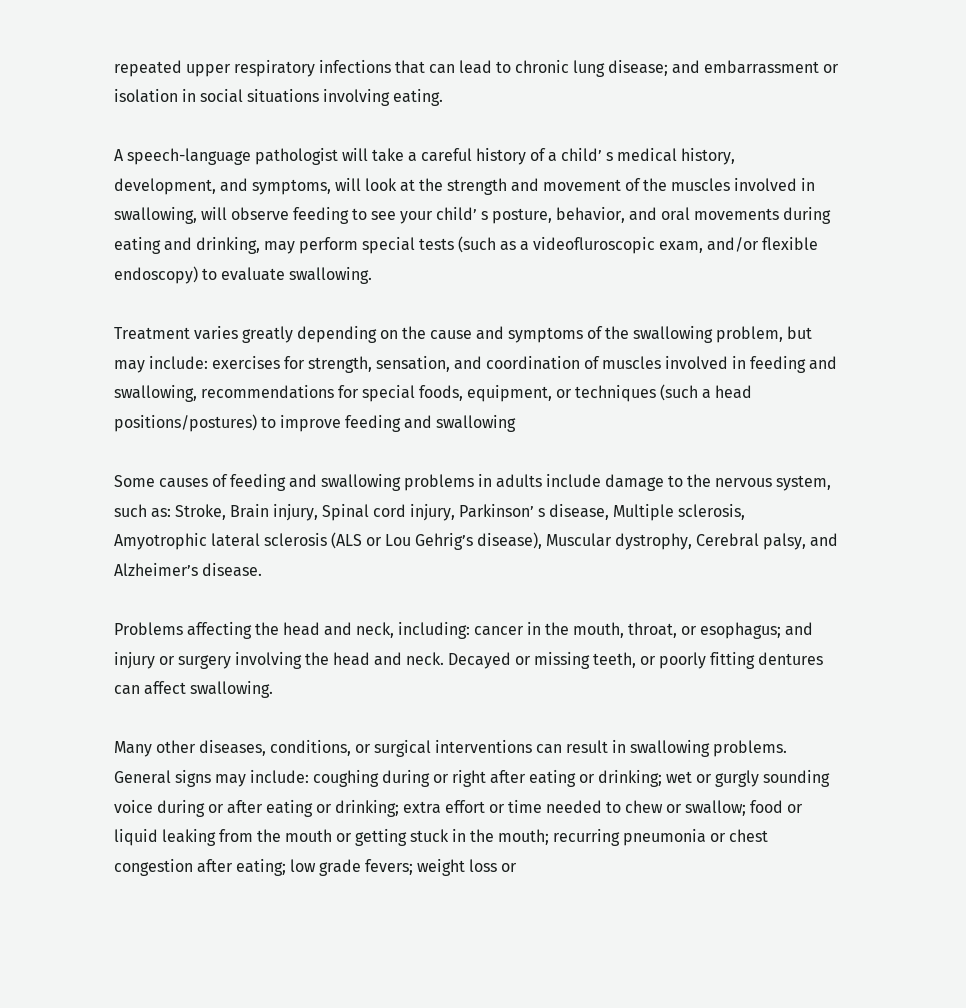repeated upper respiratory infections that can lead to chronic lung disease; and embarrassment or isolation in social situations involving eating.

A speech-language pathologist will take a careful history of a child’ s medical history, development, and symptoms, will look at the strength and movement of the muscles involved in swallowing, will observe feeding to see your child’ s posture, behavior, and oral movements during eating and drinking, may perform special tests (such as a videofluroscopic exam, and/or flexible endoscopy) to evaluate swallowing.

Treatment varies greatly depending on the cause and symptoms of the swallowing problem, but may include: exercises for strength, sensation, and coordination of muscles involved in feeding and swallowing, recommendations for special foods, equipment, or techniques (such a head positions/postures) to improve feeding and swallowing

Some causes of feeding and swallowing problems in adults include damage to the nervous system, such as: Stroke, Brain injury, Spinal cord injury, Parkinson’ s disease, Multiple sclerosis, Amyotrophic lateral sclerosis (ALS or Lou Gehrig’s disease), Muscular dystrophy, Cerebral palsy, and Alzheimer’s disease.

Problems affecting the head and neck, including: cancer in the mouth, throat, or esophagus; and injury or surgery involving the head and neck. Decayed or missing teeth, or poorly fitting dentures can affect swallowing.

Many other diseases, conditions, or surgical interventions can result in swallowing problems. General signs may include: coughing during or right after eating or drinking; wet or gurgly sounding voice during or after eating or drinking; extra effort or time needed to chew or swallow; food or liquid leaking from the mouth or getting stuck in the mouth; recurring pneumonia or chest congestion after eating; low grade fevers; weight loss or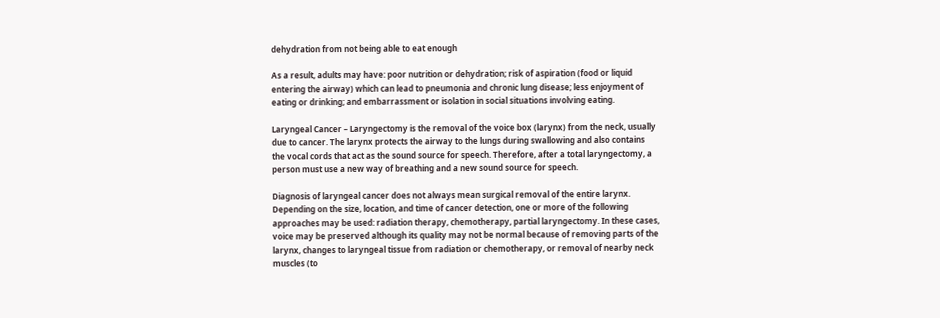dehydration from not being able to eat enough

As a result, adults may have: poor nutrition or dehydration; risk of aspiration (food or liquid entering the airway) which can lead to pneumonia and chronic lung disease; less enjoyment of eating or drinking; and embarrassment or isolation in social situations involving eating.

Laryngeal Cancer – Laryngectomy is the removal of the voice box (larynx) from the neck, usually due to cancer. The larynx protects the airway to the lungs during swallowing and also contains the vocal cords that act as the sound source for speech. Therefore, after a total laryngectomy, a person must use a new way of breathing and a new sound source for speech.

Diagnosis of laryngeal cancer does not always mean surgical removal of the entire larynx. Depending on the size, location, and time of cancer detection, one or more of the following approaches may be used: radiation therapy, chemotherapy, partial laryngectomy. In these cases, voice may be preserved although its quality may not be normal because of removing parts of the larynx, changes to laryngeal tissue from radiation or chemotherapy, or removal of nearby neck muscles (to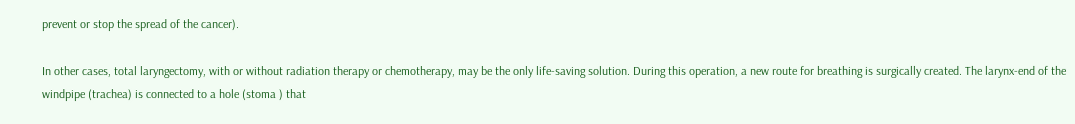prevent or stop the spread of the cancer).

In other cases, total laryngectomy, with or without radiation therapy or chemotherapy, may be the only life-saving solution. During this operation, a new route for breathing is surgically created. The larynx-end of the windpipe (trachea) is connected to a hole (stoma ) that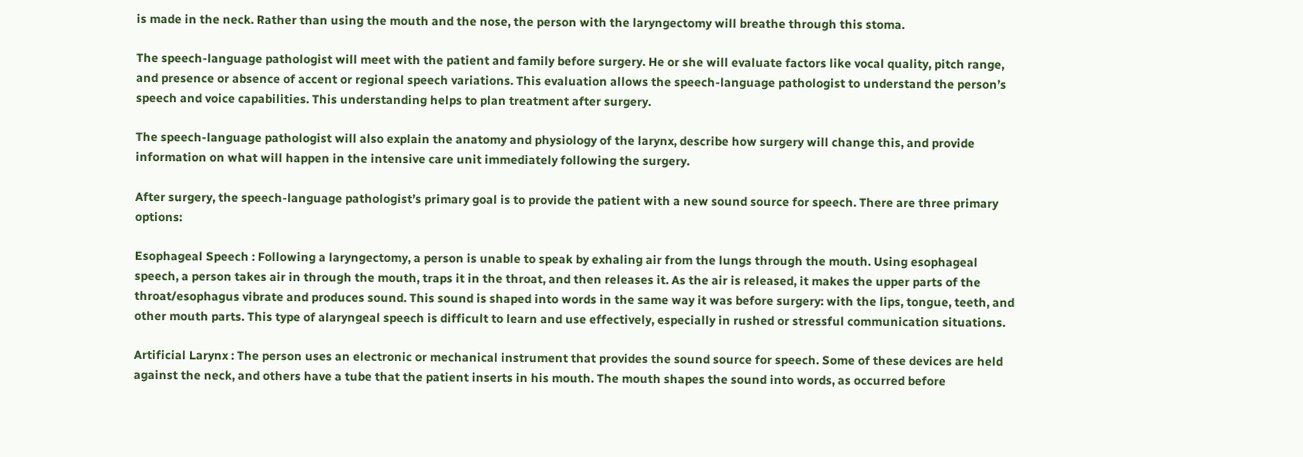is made in the neck. Rather than using the mouth and the nose, the person with the laryngectomy will breathe through this stoma.

The speech-language pathologist will meet with the patient and family before surgery. He or she will evaluate factors like vocal quality, pitch range, and presence or absence of accent or regional speech variations. This evaluation allows the speech-language pathologist to understand the person’s speech and voice capabilities. This understanding helps to plan treatment after surgery.

The speech-language pathologist will also explain the anatomy and physiology of the larynx, describe how surgery will change this, and provide information on what will happen in the intensive care unit immediately following the surgery.

After surgery, the speech-language pathologist’s primary goal is to provide the patient with a new sound source for speech. There are three primary options:

Esophageal Speech : Following a laryngectomy, a person is unable to speak by exhaling air from the lungs through the mouth. Using esophageal speech, a person takes air in through the mouth, traps it in the throat, and then releases it. As the air is released, it makes the upper parts of the throat/esophagus vibrate and produces sound. This sound is shaped into words in the same way it was before surgery: with the lips, tongue, teeth, and other mouth parts. This type of alaryngeal speech is difficult to learn and use effectively, especially in rushed or stressful communication situations.

Artificial Larynx : The person uses an electronic or mechanical instrument that provides the sound source for speech. Some of these devices are held against the neck, and others have a tube that the patient inserts in his mouth. The mouth shapes the sound into words, as occurred before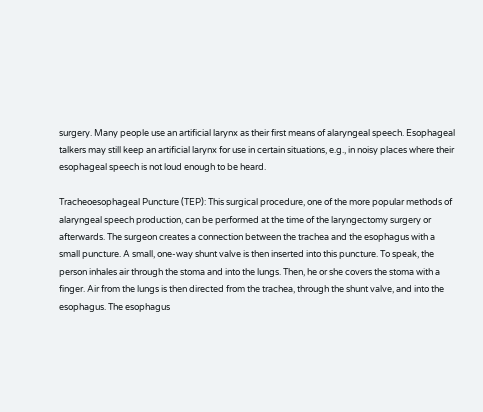surgery. Many people use an artificial larynx as their first means of alaryngeal speech. Esophageal talkers may still keep an artificial larynx for use in certain situations, e.g., in noisy places where their esophageal speech is not loud enough to be heard.

Tracheoesophageal Puncture (TEP): This surgical procedure, one of the more popular methods of alaryngeal speech production, can be performed at the time of the laryngectomy surgery or afterwards. The surgeon creates a connection between the trachea and the esophagus with a small puncture. A small, one-way shunt valve is then inserted into this puncture. To speak, the person inhales air through the stoma and into the lungs. Then, he or she covers the stoma with a finger. Air from the lungs is then directed from the trachea, through the shunt valve, and into the esophagus. The esophagus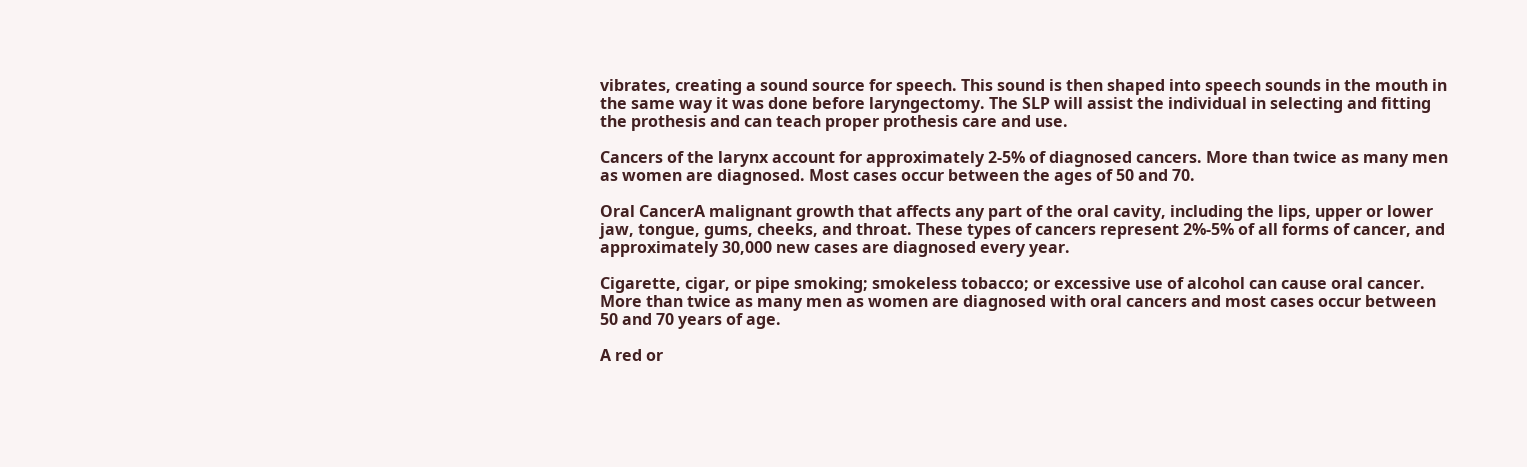vibrates, creating a sound source for speech. This sound is then shaped into speech sounds in the mouth in the same way it was done before laryngectomy. The SLP will assist the individual in selecting and fitting the prothesis and can teach proper prothesis care and use.

Cancers of the larynx account for approximately 2-5% of diagnosed cancers. More than twice as many men as women are diagnosed. Most cases occur between the ages of 50 and 70.

Oral CancerA malignant growth that affects any part of the oral cavity, including the lips, upper or lower jaw, tongue, gums, cheeks, and throat. These types of cancers represent 2%-5% of all forms of cancer, and approximately 30,000 new cases are diagnosed every year.

Cigarette, cigar, or pipe smoking; smokeless tobacco; or excessive use of alcohol can cause oral cancer. More than twice as many men as women are diagnosed with oral cancers and most cases occur between 50 and 70 years of age.

A red or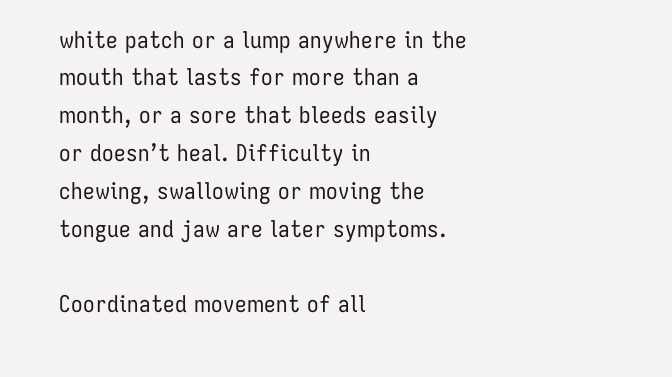white patch or a lump anywhere in the mouth that lasts for more than a month, or a sore that bleeds easily or doesn’t heal. Difficulty in chewing, swallowing or moving the tongue and jaw are later symptoms.

Coordinated movement of all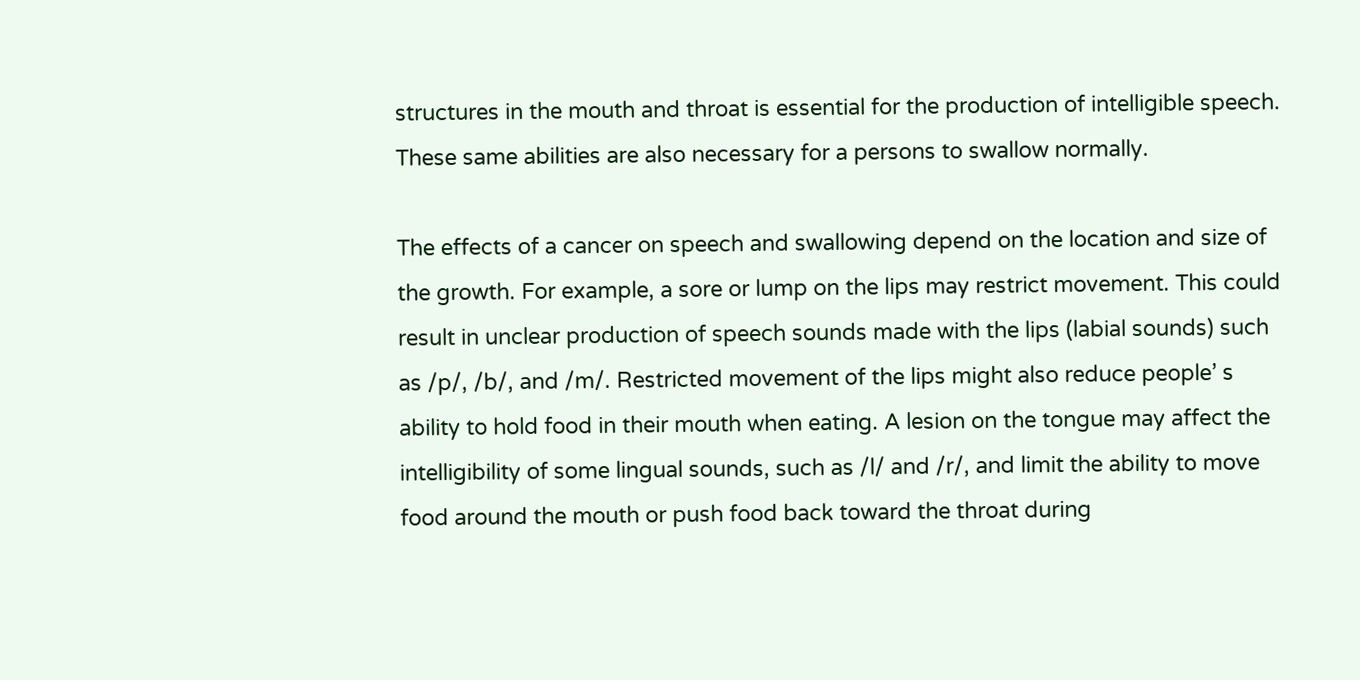structures in the mouth and throat is essential for the production of intelligible speech. These same abilities are also necessary for a persons to swallow normally.

The effects of a cancer on speech and swallowing depend on the location and size of the growth. For example, a sore or lump on the lips may restrict movement. This could result in unclear production of speech sounds made with the lips (labial sounds) such as /p/, /b/, and /m/. Restricted movement of the lips might also reduce people’ s ability to hold food in their mouth when eating. A lesion on the tongue may affect the intelligibility of some lingual sounds, such as /l/ and /r/, and limit the ability to move food around the mouth or push food back toward the throat during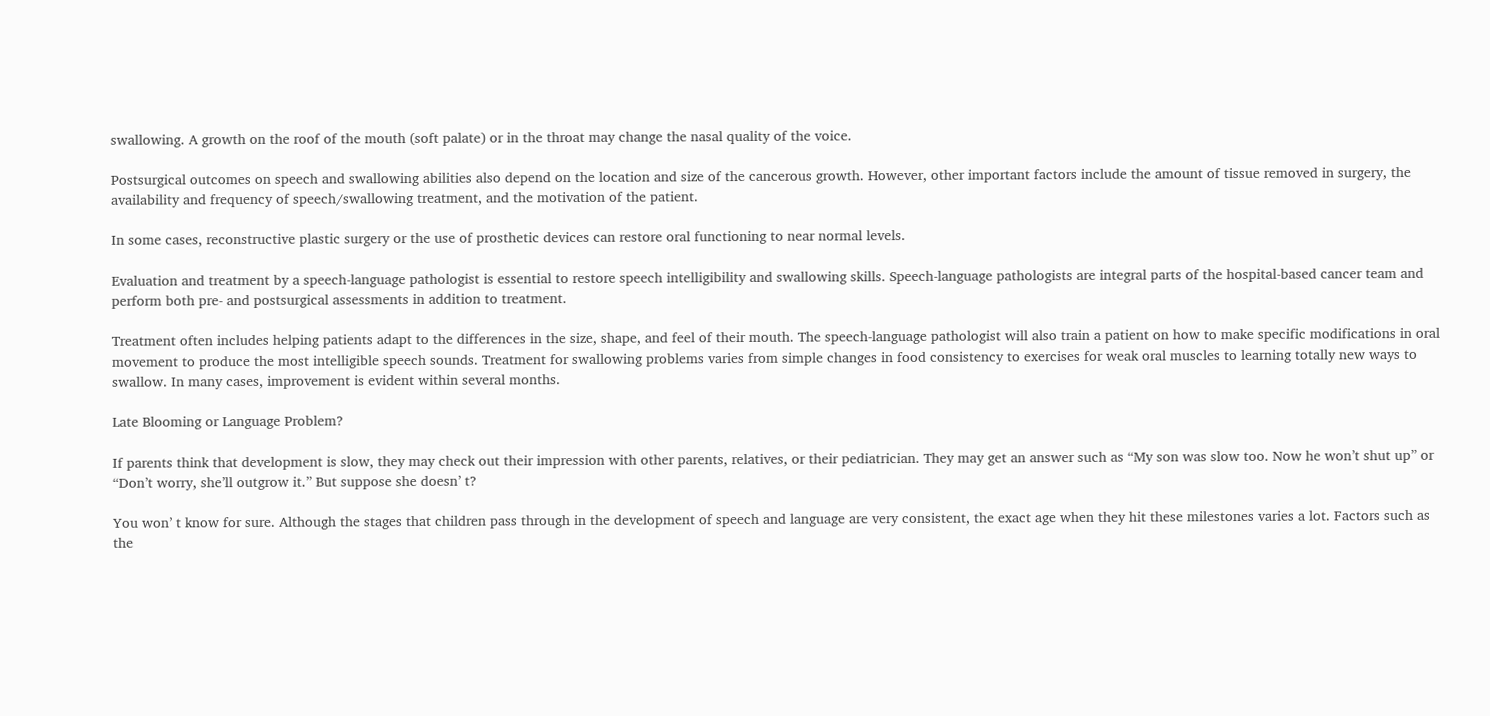swallowing. A growth on the roof of the mouth (soft palate) or in the throat may change the nasal quality of the voice.

Postsurgical outcomes on speech and swallowing abilities also depend on the location and size of the cancerous growth. However, other important factors include the amount of tissue removed in surgery, the availability and frequency of speech/swallowing treatment, and the motivation of the patient.

In some cases, reconstructive plastic surgery or the use of prosthetic devices can restore oral functioning to near normal levels.

Evaluation and treatment by a speech-language pathologist is essential to restore speech intelligibility and swallowing skills. Speech-language pathologists are integral parts of the hospital-based cancer team and perform both pre- and postsurgical assessments in addition to treatment.

Treatment often includes helping patients adapt to the differences in the size, shape, and feel of their mouth. The speech-language pathologist will also train a patient on how to make specific modifications in oral movement to produce the most intelligible speech sounds. Treatment for swallowing problems varies from simple changes in food consistency to exercises for weak oral muscles to learning totally new ways to swallow. In many cases, improvement is evident within several months.

Late Blooming or Language Problem?

If parents think that development is slow, they may check out their impression with other parents, relatives, or their pediatrician. They may get an answer such as “My son was slow too. Now he won’t shut up” or “Don’t worry, she’ll outgrow it.” But suppose she doesn’ t?

You won’ t know for sure. Although the stages that children pass through in the development of speech and language are very consistent, the exact age when they hit these milestones varies a lot. Factors such as the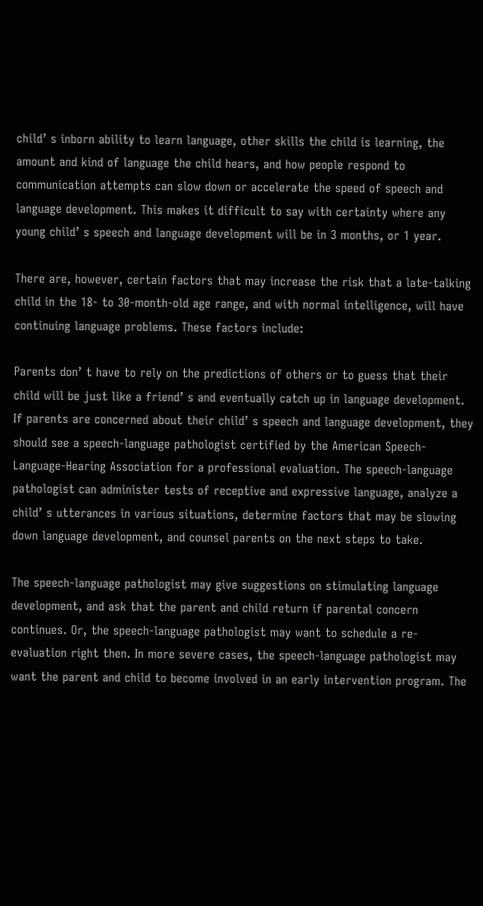child’ s inborn ability to learn language, other skills the child is learning, the amount and kind of language the child hears, and how people respond to communication attempts can slow down or accelerate the speed of speech and language development. This makes it difficult to say with certainty where any young child’ s speech and language development will be in 3 months, or 1 year.

There are, however, certain factors that may increase the risk that a late-talking child in the 18- to 30-month-old age range, and with normal intelligence, will have continuing language problems. These factors include:

Parents don’ t have to rely on the predictions of others or to guess that their child will be just like a friend’ s and eventually catch up in language development. If parents are concerned about their child’ s speech and language development, they should see a speech-language pathologist certified by the American Speech-Language-Hearing Association for a professional evaluation. The speech-language pathologist can administer tests of receptive and expressive language, analyze a child’ s utterances in various situations, determine factors that may be slowing down language development, and counsel parents on the next steps to take.

The speech-language pathologist may give suggestions on stimulating language development, and ask that the parent and child return if parental concern continues. Or, the speech-language pathologist may want to schedule a re-evaluation right then. In more severe cases, the speech-language pathologist may want the parent and child to become involved in an early intervention program. The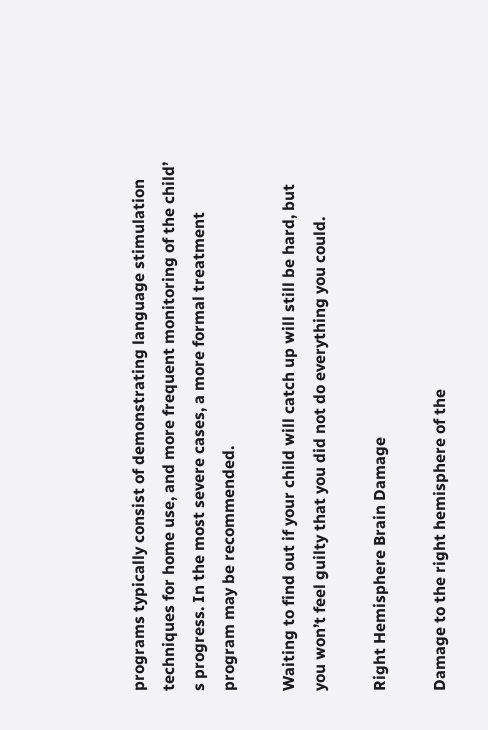programs typically consist of demonstrating language stimulation techniques for home use, and more frequent monitoring of the child’ s progress. In the most severe cases, a more formal treatment program may be recommended.

Waiting to find out if your child will catch up will still be hard, but you won’t feel guilty that you did not do everything you could.

Right Hemisphere Brain Damage

Damage to the right hemisphere of the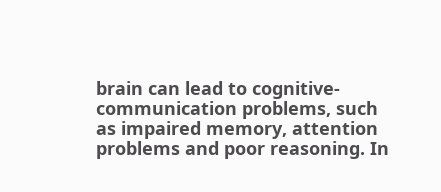brain can lead to cognitive-communication problems, such as impaired memory, attention problems and poor reasoning. In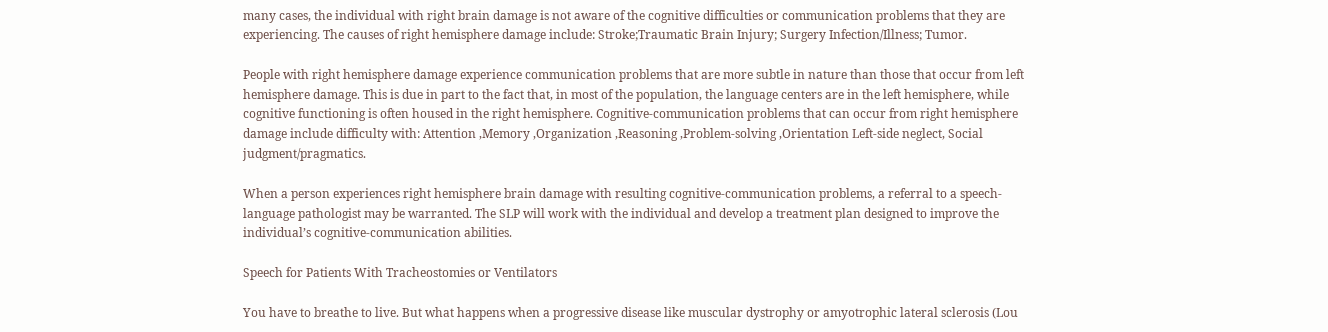many cases, the individual with right brain damage is not aware of the cognitive difficulties or communication problems that they are experiencing. The causes of right hemisphere damage include: Stroke;Traumatic Brain Injury; Surgery Infection/Illness; Tumor.

People with right hemisphere damage experience communication problems that are more subtle in nature than those that occur from left hemisphere damage. This is due in part to the fact that, in most of the population, the language centers are in the left hemisphere, while cognitive functioning is often housed in the right hemisphere. Cognitive-communication problems that can occur from right hemisphere damage include difficulty with: Attention ,Memory ,Organization ,Reasoning ,Problem-solving ,Orientation Left-side neglect, Social judgment/pragmatics.

When a person experiences right hemisphere brain damage with resulting cognitive-communication problems, a referral to a speech-language pathologist may be warranted. The SLP will work with the individual and develop a treatment plan designed to improve the individual’s cognitive-communication abilities.

Speech for Patients With Tracheostomies or Ventilators

You have to breathe to live. But what happens when a progressive disease like muscular dystrophy or amyotrophic lateral sclerosis (Lou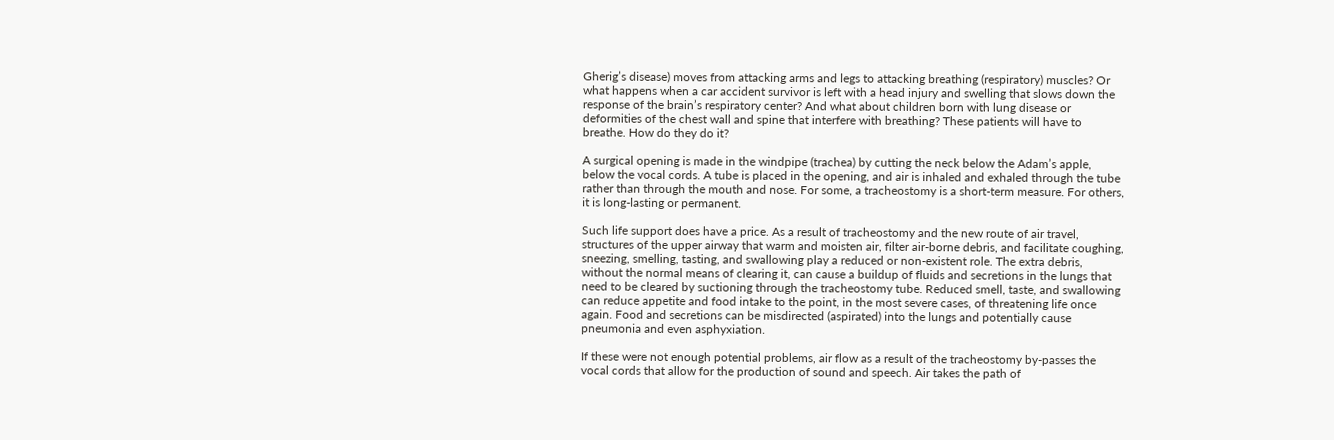Gherig’s disease) moves from attacking arms and legs to attacking breathing (respiratory) muscles? Or what happens when a car accident survivor is left with a head injury and swelling that slows down the response of the brain’s respiratory center? And what about children born with lung disease or deformities of the chest wall and spine that interfere with breathing? These patients will have to breathe. How do they do it?

A surgical opening is made in the windpipe (trachea) by cutting the neck below the Adam’s apple, below the vocal cords. A tube is placed in the opening, and air is inhaled and exhaled through the tube rather than through the mouth and nose. For some, a tracheostomy is a short-term measure. For others, it is long-lasting or permanent.

Such life support does have a price. As a result of tracheostomy and the new route of air travel, structures of the upper airway that warm and moisten air, filter air-borne debris, and facilitate coughing, sneezing, smelling, tasting, and swallowing play a reduced or non-existent role. The extra debris, without the normal means of clearing it, can cause a buildup of fluids and secretions in the lungs that need to be cleared by suctioning through the tracheostomy tube. Reduced smell, taste, and swallowing can reduce appetite and food intake to the point, in the most severe cases, of threatening life once again. Food and secretions can be misdirected (aspirated) into the lungs and potentially cause pneumonia and even asphyxiation.

If these were not enough potential problems, air flow as a result of the tracheostomy by-passes the vocal cords that allow for the production of sound and speech. Air takes the path of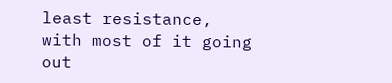least resistance, with most of it going out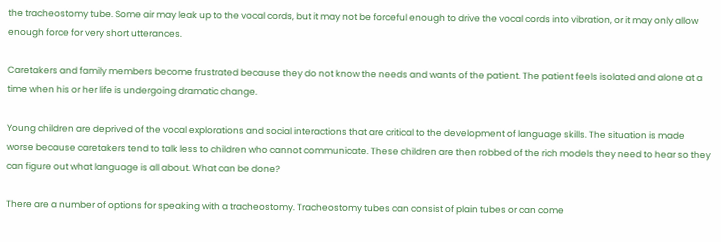the tracheostomy tube. Some air may leak up to the vocal cords, but it may not be forceful enough to drive the vocal cords into vibration, or it may only allow enough force for very short utterances.

Caretakers and family members become frustrated because they do not know the needs and wants of the patient. The patient feels isolated and alone at a time when his or her life is undergoing dramatic change.

Young children are deprived of the vocal explorations and social interactions that are critical to the development of language skills. The situation is made worse because caretakers tend to talk less to children who cannot communicate. These children are then robbed of the rich models they need to hear so they can figure out what language is all about. What can be done?

There are a number of options for speaking with a tracheostomy. Tracheostomy tubes can consist of plain tubes or can come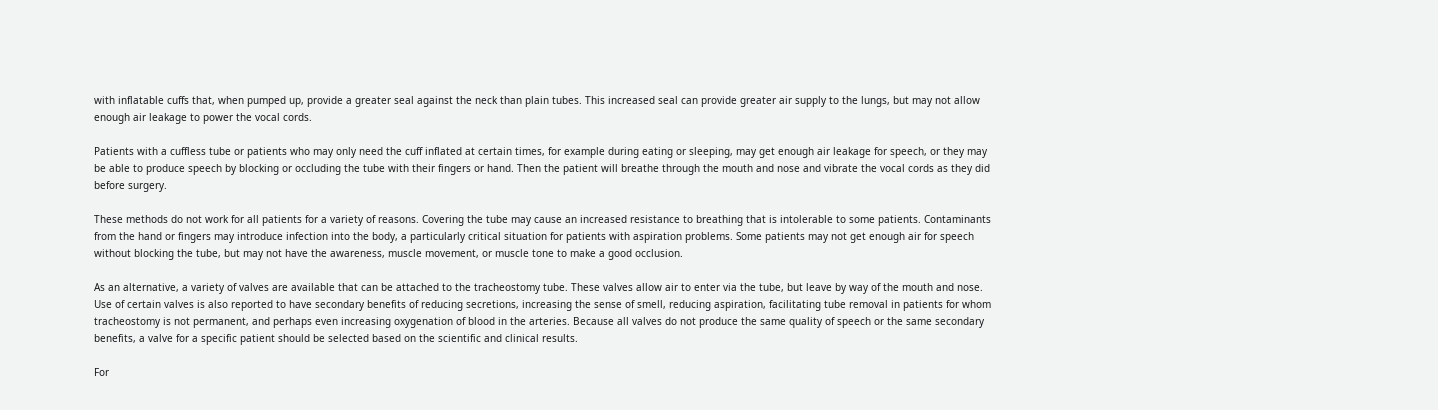with inflatable cuffs that, when pumped up, provide a greater seal against the neck than plain tubes. This increased seal can provide greater air supply to the lungs, but may not allow enough air leakage to power the vocal cords.

Patients with a cuffless tube or patients who may only need the cuff inflated at certain times, for example during eating or sleeping, may get enough air leakage for speech, or they may be able to produce speech by blocking or occluding the tube with their fingers or hand. Then the patient will breathe through the mouth and nose and vibrate the vocal cords as they did before surgery.

These methods do not work for all patients for a variety of reasons. Covering the tube may cause an increased resistance to breathing that is intolerable to some patients. Contaminants from the hand or fingers may introduce infection into the body, a particularly critical situation for patients with aspiration problems. Some patients may not get enough air for speech without blocking the tube, but may not have the awareness, muscle movement, or muscle tone to make a good occlusion.

As an alternative, a variety of valves are available that can be attached to the tracheostomy tube. These valves allow air to enter via the tube, but leave by way of the mouth and nose. Use of certain valves is also reported to have secondary benefits of reducing secretions, increasing the sense of smell, reducing aspiration, facilitating tube removal in patients for whom tracheostomy is not permanent, and perhaps even increasing oxygenation of blood in the arteries. Because all valves do not produce the same quality of speech or the same secondary benefits, a valve for a specific patient should be selected based on the scientific and clinical results.

For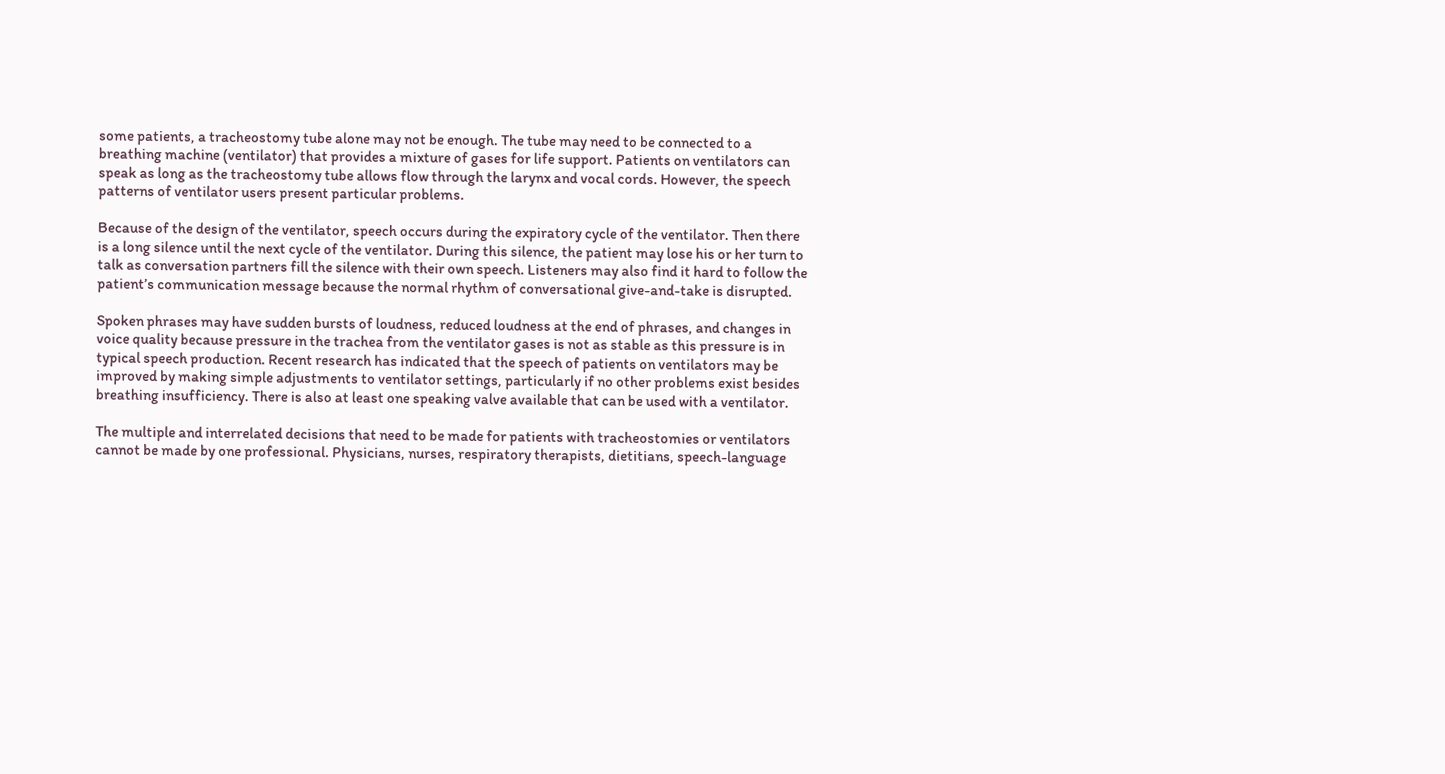some patients, a tracheostomy tube alone may not be enough. The tube may need to be connected to a breathing machine (ventilator) that provides a mixture of gases for life support. Patients on ventilators can speak as long as the tracheostomy tube allows flow through the larynx and vocal cords. However, the speech patterns of ventilator users present particular problems.

Because of the design of the ventilator, speech occurs during the expiratory cycle of the ventilator. Then there is a long silence until the next cycle of the ventilator. During this silence, the patient may lose his or her turn to talk as conversation partners fill the silence with their own speech. Listeners may also find it hard to follow the patient’s communication message because the normal rhythm of conversational give-and-take is disrupted.

Spoken phrases may have sudden bursts of loudness, reduced loudness at the end of phrases, and changes in voice quality because pressure in the trachea from the ventilator gases is not as stable as this pressure is in typical speech production. Recent research has indicated that the speech of patients on ventilators may be improved by making simple adjustments to ventilator settings, particularly if no other problems exist besides breathing insufficiency. There is also at least one speaking valve available that can be used with a ventilator.

The multiple and interrelated decisions that need to be made for patients with tracheostomies or ventilators cannot be made by one professional. Physicians, nurses, respiratory therapists, dietitians, speech-language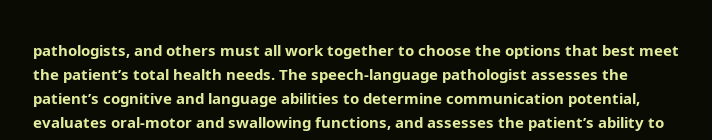pathologists, and others must all work together to choose the options that best meet the patient’s total health needs. The speech-language pathologist assesses the patient’s cognitive and language abilities to determine communication potential, evaluates oral-motor and swallowing functions, and assesses the patient’s ability to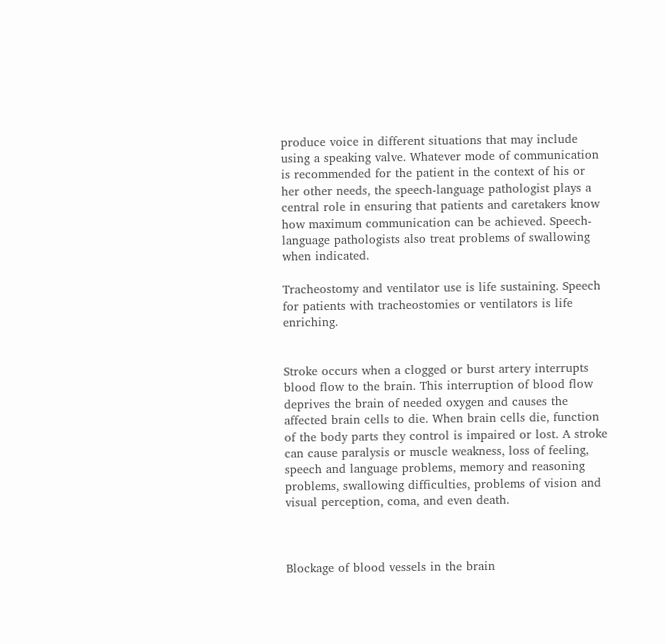produce voice in different situations that may include using a speaking valve. Whatever mode of communication is recommended for the patient in the context of his or her other needs, the speech-language pathologist plays a central role in ensuring that patients and caretakers know how maximum communication can be achieved. Speech-language pathologists also treat problems of swallowing when indicated.

Tracheostomy and ventilator use is life sustaining. Speech for patients with tracheostomies or ventilators is life enriching.


Stroke occurs when a clogged or burst artery interrupts blood flow to the brain. This interruption of blood flow deprives the brain of needed oxygen and causes the affected brain cells to die. When brain cells die, function of the body parts they control is impaired or lost. A stroke can cause paralysis or muscle weakness, loss of feeling, speech and language problems, memory and reasoning problems, swallowing difficulties, problems of vision and visual perception, coma, and even death.



Blockage of blood vessels in the brain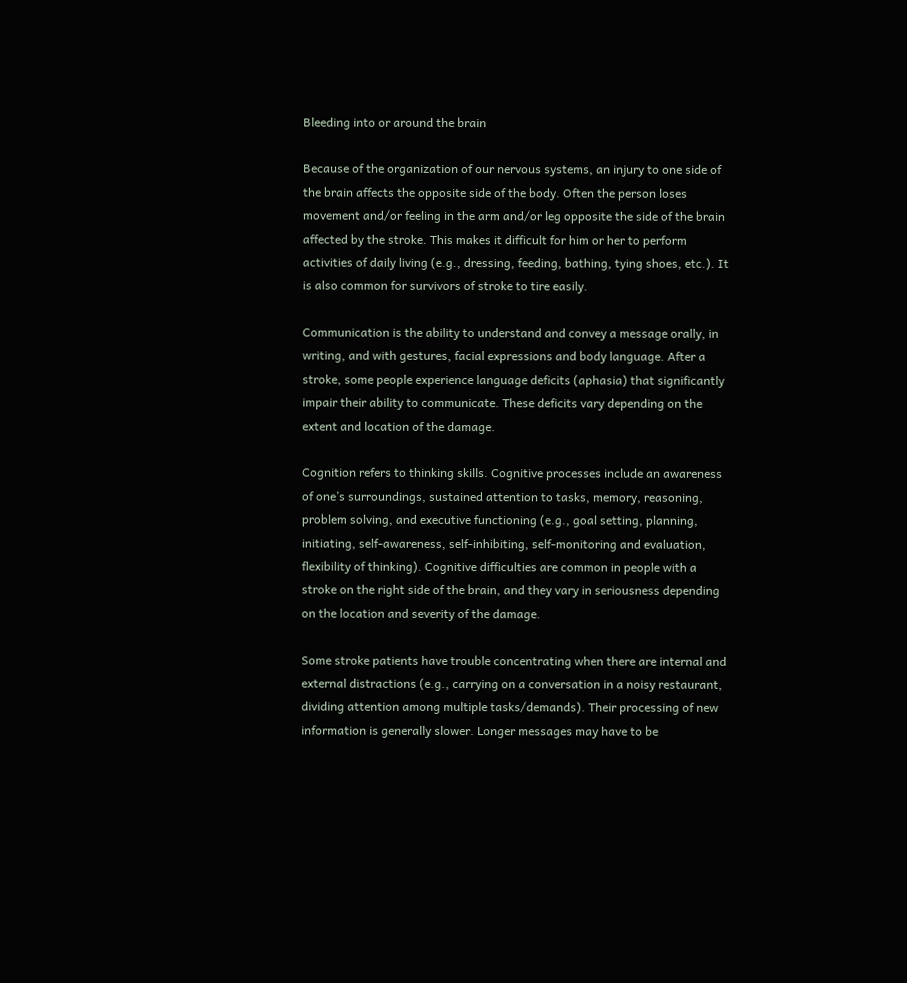Bleeding into or around the brain

Because of the organization of our nervous systems, an injury to one side of the brain affects the opposite side of the body. Often the person loses movement and/or feeling in the arm and/or leg opposite the side of the brain affected by the stroke. This makes it difficult for him or her to perform activities of daily living (e.g., dressing, feeding, bathing, tying shoes, etc.). It is also common for survivors of stroke to tire easily.

Communication is the ability to understand and convey a message orally, in writing, and with gestures, facial expressions and body language. After a stroke, some people experience language deficits (aphasia) that significantly impair their ability to communicate. These deficits vary depending on the extent and location of the damage.

Cognition refers to thinking skills. Cognitive processes include an awareness of one’s surroundings, sustained attention to tasks, memory, reasoning, problem solving, and executive functioning (e.g., goal setting, planning, initiating, self-awareness, self-inhibiting, self-monitoring and evaluation, flexibility of thinking). Cognitive difficulties are common in people with a stroke on the right side of the brain, and they vary in seriousness depending on the location and severity of the damage.

Some stroke patients have trouble concentrating when there are internal and external distractions (e.g., carrying on a conversation in a noisy restaurant, dividing attention among multiple tasks/demands). Their processing of new information is generally slower. Longer messages may have to be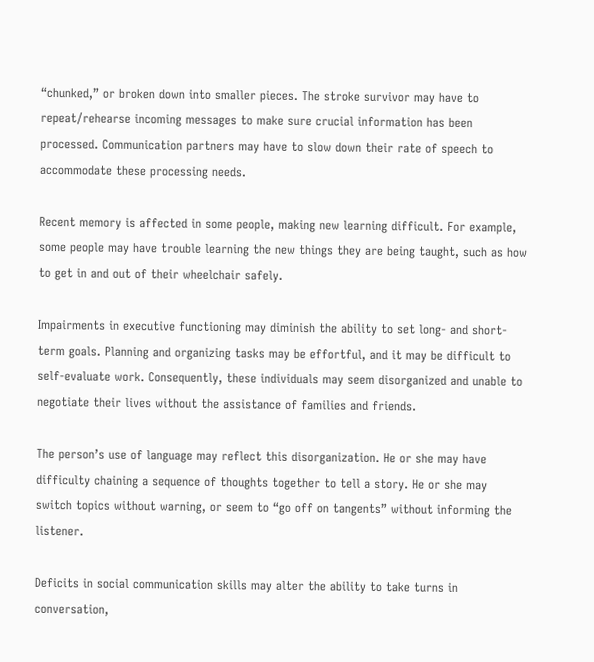“chunked,” or broken down into smaller pieces. The stroke survivor may have to repeat/rehearse incoming messages to make sure crucial information has been processed. Communication partners may have to slow down their rate of speech to accommodate these processing needs.

Recent memory is affected in some people, making new learning difficult. For example, some people may have trouble learning the new things they are being taught, such as how to get in and out of their wheelchair safely.

Impairments in executive functioning may diminish the ability to set long- and short-term goals. Planning and organizing tasks may be effortful, and it may be difficult to self-evaluate work. Consequently, these individuals may seem disorganized and unable to negotiate their lives without the assistance of families and friends.

The person’s use of language may reflect this disorganization. He or she may have difficulty chaining a sequence of thoughts together to tell a story. He or she may switch topics without warning, or seem to “go off on tangents” without informing the listener.

Deficits in social communication skills may alter the ability to take turns in conversation,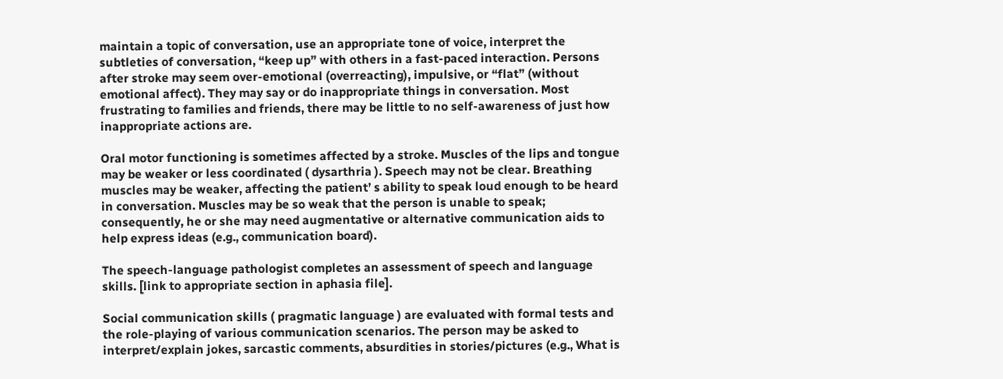maintain a topic of conversation, use an appropriate tone of voice, interpret the subtleties of conversation, “keep up” with others in a fast-paced interaction. Persons after stroke may seem over-emotional (overreacting), impulsive, or “flat” (without emotional affect). They may say or do inappropriate things in conversation. Most frustrating to families and friends, there may be little to no self-awareness of just how inappropriate actions are.

Oral motor functioning is sometimes affected by a stroke. Muscles of the lips and tongue may be weaker or less coordinated ( dysarthria ). Speech may not be clear. Breathing muscles may be weaker, affecting the patient’ s ability to speak loud enough to be heard in conversation. Muscles may be so weak that the person is unable to speak; consequently, he or she may need augmentative or alternative communication aids to help express ideas (e.g., communication board).

The speech-language pathologist completes an assessment of speech and language skills. [link to appropriate section in aphasia file].

Social communication skills ( pragmatic language ) are evaluated with formal tests and the role-playing of various communication scenarios. The person may be asked to interpret/explain jokes, sarcastic comments, absurdities in stories/pictures (e.g., What is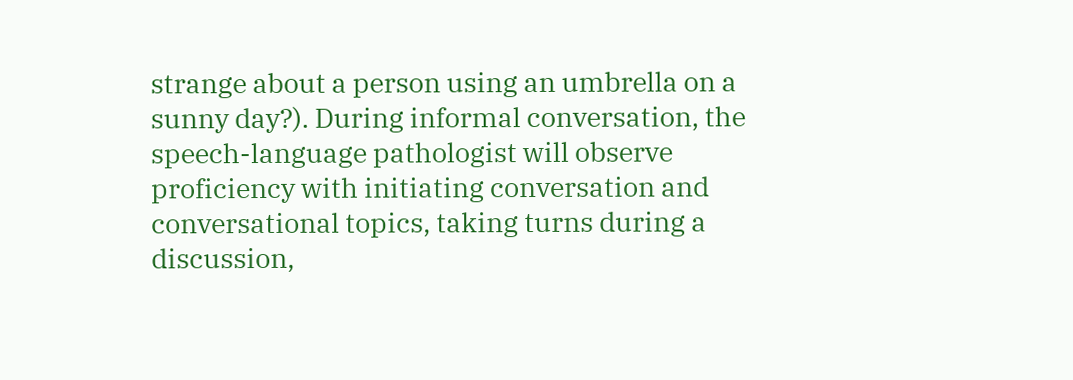strange about a person using an umbrella on a sunny day?). During informal conversation, the speech-language pathologist will observe proficiency with initiating conversation and conversational topics, taking turns during a discussion,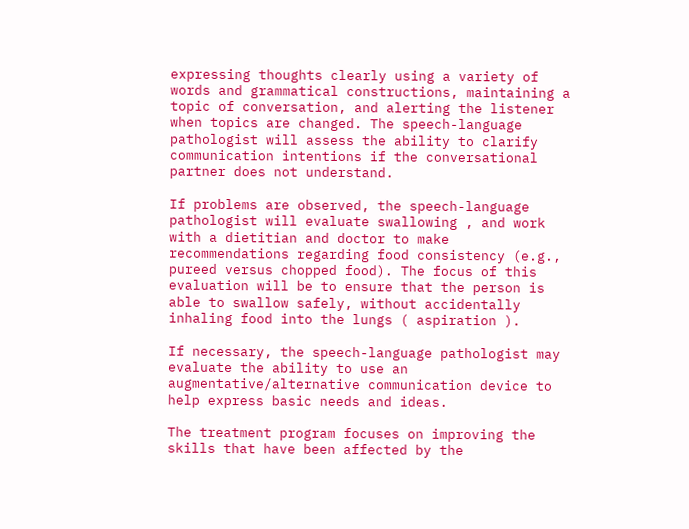expressing thoughts clearly using a variety of words and grammatical constructions, maintaining a topic of conversation, and alerting the listener when topics are changed. The speech-language pathologist will assess the ability to clarify communication intentions if the conversational partner does not understand.

If problems are observed, the speech-language pathologist will evaluate swallowing , and work with a dietitian and doctor to make recommendations regarding food consistency (e.g., pureed versus chopped food). The focus of this evaluation will be to ensure that the person is able to swallow safely, without accidentally inhaling food into the lungs ( aspiration ).

If necessary, the speech-language pathologist may evaluate the ability to use an augmentative/alternative communication device to help express basic needs and ideas.

The treatment program focuses on improving the skills that have been affected by the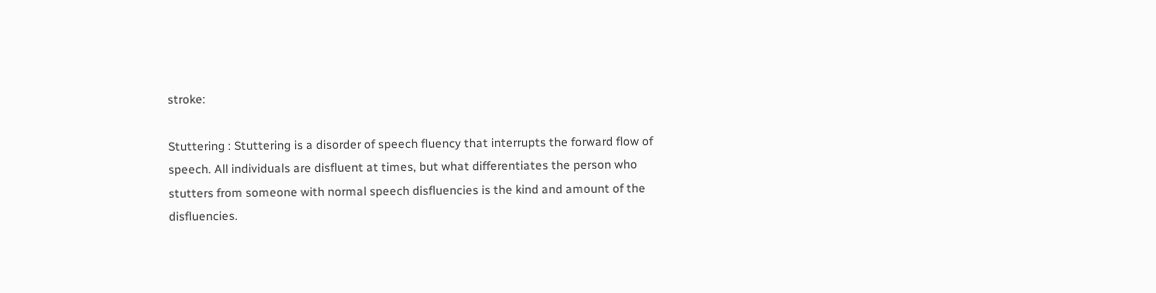stroke:

Stuttering : Stuttering is a disorder of speech fluency that interrupts the forward flow of speech. All individuals are disfluent at times, but what differentiates the person who stutters from someone with normal speech disfluencies is the kind and amount of the disfluencies.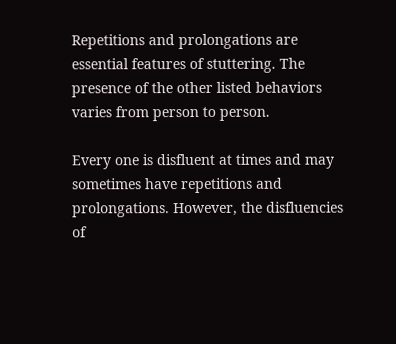Repetitions and prolongations are essential features of stuttering. The presence of the other listed behaviors varies from person to person.

Every one is disfluent at times and may sometimes have repetitions and prolongations. However, the disfluencies of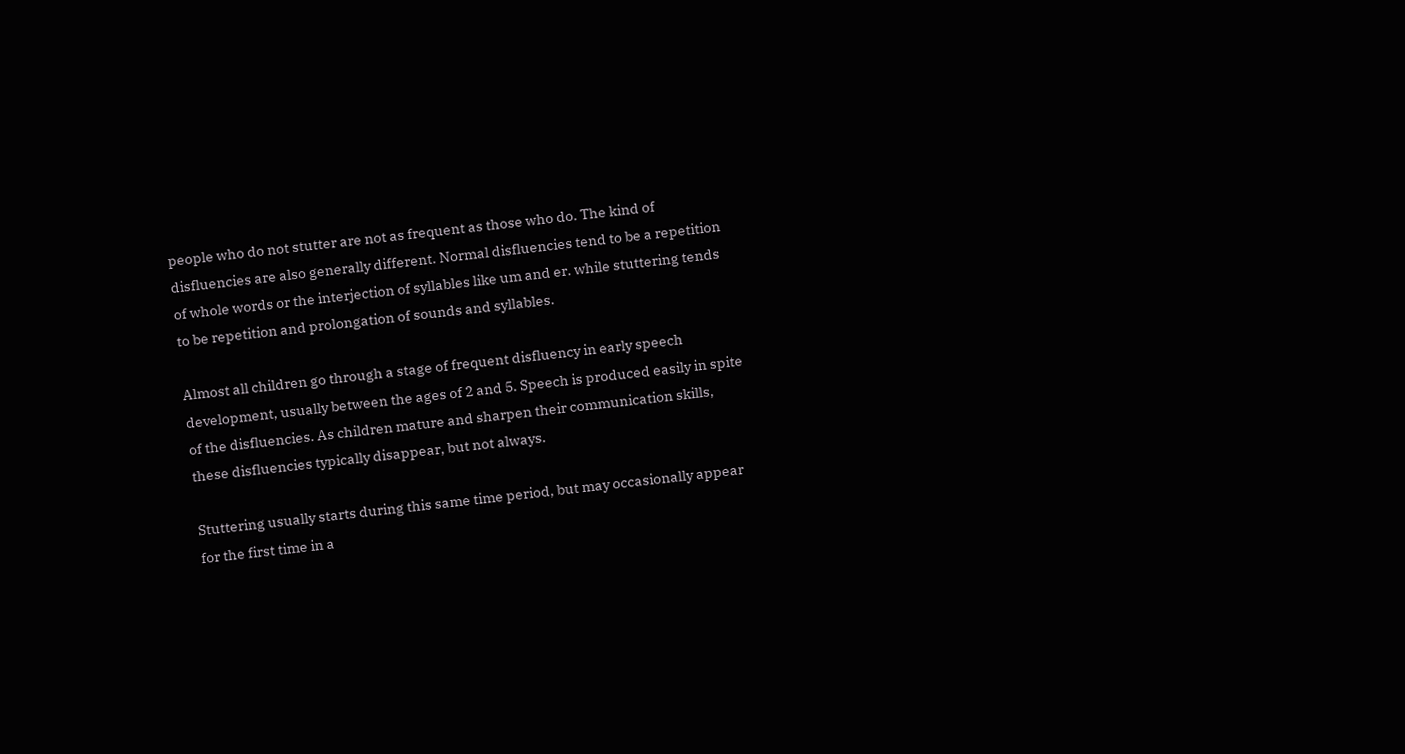people who do not stutter are not as frequent as those who do. The kind of disfluencies are also generally different. Normal disfluencies tend to be a repetition of whole words or the interjection of syllables like um and er. while stuttering tends to be repetition and prolongation of sounds and syllables.

Almost all children go through a stage of frequent disfluency in early speech development, usually between the ages of 2 and 5. Speech is produced easily in spite of the disfluencies. As children mature and sharpen their communication skills, these disfluencies typically disappear, but not always.

Stuttering usually starts during this same time period, but may occasionally appear for the first time in a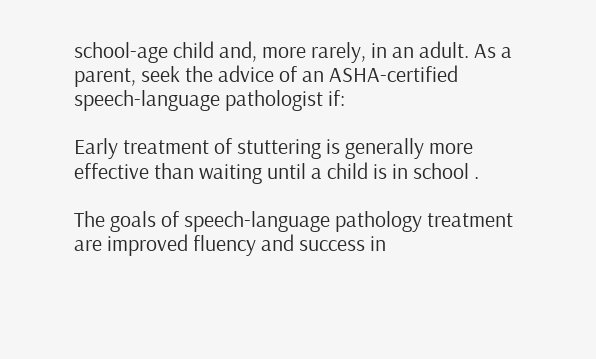school-age child and, more rarely, in an adult. As a parent, seek the advice of an ASHA-certified speech-language pathologist if:

Early treatment of stuttering is generally more effective than waiting until a child is in school .

The goals of speech-language pathology treatment are improved fluency and success in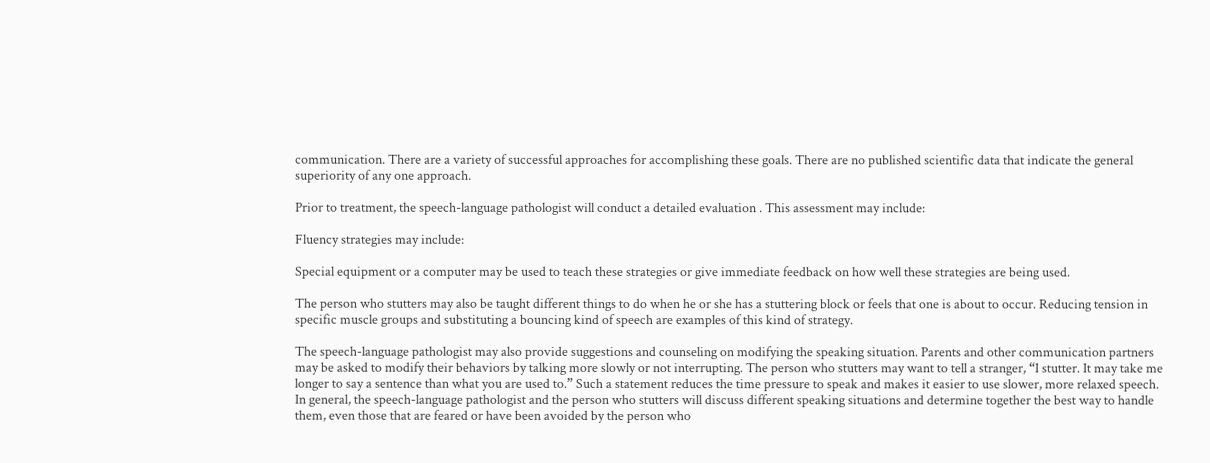communication. There are a variety of successful approaches for accomplishing these goals. There are no published scientific data that indicate the general superiority of any one approach.

Prior to treatment, the speech-language pathologist will conduct a detailed evaluation . This assessment may include:

Fluency strategies may include:

Special equipment or a computer may be used to teach these strategies or give immediate feedback on how well these strategies are being used.

The person who stutters may also be taught different things to do when he or she has a stuttering block or feels that one is about to occur. Reducing tension in specific muscle groups and substituting a bouncing kind of speech are examples of this kind of strategy.

The speech-language pathologist may also provide suggestions and counseling on modifying the speaking situation. Parents and other communication partners may be asked to modify their behaviors by talking more slowly or not interrupting. The person who stutters may want to tell a stranger, “I stutter. It may take me longer to say a sentence than what you are used to.” Such a statement reduces the time pressure to speak and makes it easier to use slower, more relaxed speech. In general, the speech-language pathologist and the person who stutters will discuss different speaking situations and determine together the best way to handle them, even those that are feared or have been avoided by the person who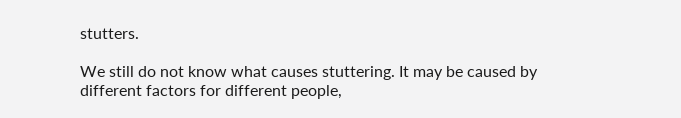stutters.

We still do not know what causes stuttering. It may be caused by different factors for different people,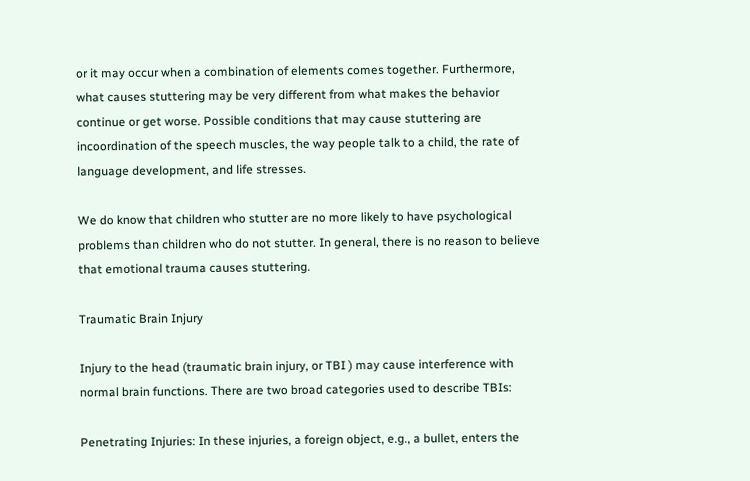or it may occur when a combination of elements comes together. Furthermore, what causes stuttering may be very different from what makes the behavior continue or get worse. Possible conditions that may cause stuttering are incoordination of the speech muscles, the way people talk to a child, the rate of language development, and life stresses.

We do know that children who stutter are no more likely to have psychological problems than children who do not stutter. In general, there is no reason to believe that emotional trauma causes stuttering.

Traumatic Brain Injury

Injury to the head (traumatic brain injury, or TBI ) may cause interference with normal brain functions. There are two broad categories used to describe TBIs:

Penetrating Injuries: In these injuries, a foreign object, e.g., a bullet, enters the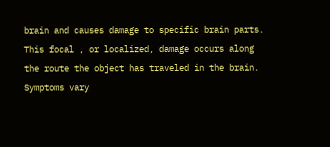brain and causes damage to specific brain parts. This focal , or localized, damage occurs along the route the object has traveled in the brain. Symptoms vary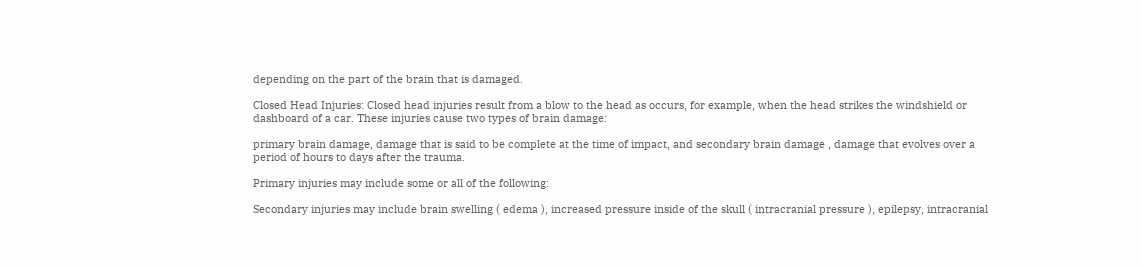depending on the part of the brain that is damaged.

Closed Head Injuries: Closed head injuries result from a blow to the head as occurs, for example, when the head strikes the windshield or dashboard of a car. These injuries cause two types of brain damage:

primary brain damage, damage that is said to be complete at the time of impact, and secondary brain damage , damage that evolves over a period of hours to days after the trauma.

Primary injuries may include some or all of the following:

Secondary injuries may include brain swelling ( edema ), increased pressure inside of the skull ( intracranial pressure ), epilepsy, intracranial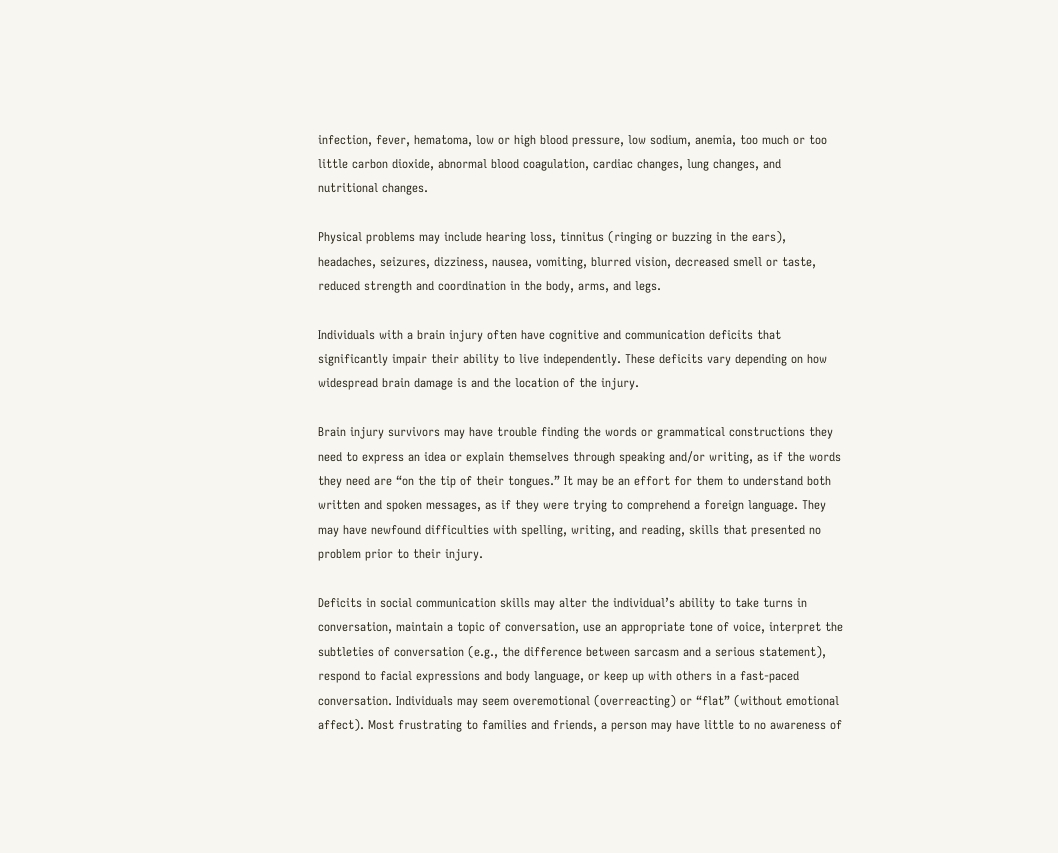infection, fever, hematoma, low or high blood pressure, low sodium, anemia, too much or too little carbon dioxide, abnormal blood coagulation, cardiac changes, lung changes, and nutritional changes.

Physical problems may include hearing loss, tinnitus (ringing or buzzing in the ears), headaches, seizures, dizziness, nausea, vomiting, blurred vision, decreased smell or taste, reduced strength and coordination in the body, arms, and legs.

Individuals with a brain injury often have cognitive and communication deficits that significantly impair their ability to live independently. These deficits vary depending on how widespread brain damage is and the location of the injury.

Brain injury survivors may have trouble finding the words or grammatical constructions they need to express an idea or explain themselves through speaking and/or writing, as if the words they need are “on the tip of their tongues.” It may be an effort for them to understand both written and spoken messages, as if they were trying to comprehend a foreign language. They may have newfound difficulties with spelling, writing, and reading, skills that presented no problem prior to their injury.

Deficits in social communication skills may alter the individual’s ability to take turns in conversation, maintain a topic of conversation, use an appropriate tone of voice, interpret the subtleties of conversation (e.g., the difference between sarcasm and a serious statement), respond to facial expressions and body language, or keep up with others in a fast-paced conversation. Individuals may seem overemotional (overreacting) or “flat” (without emotional affect). Most frustrating to families and friends, a person may have little to no awareness of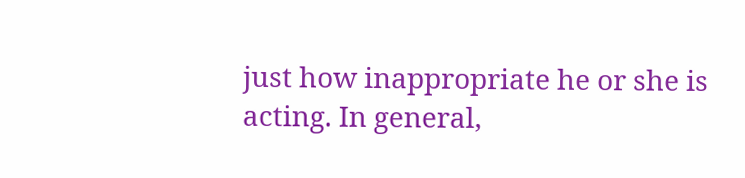just how inappropriate he or she is acting. In general,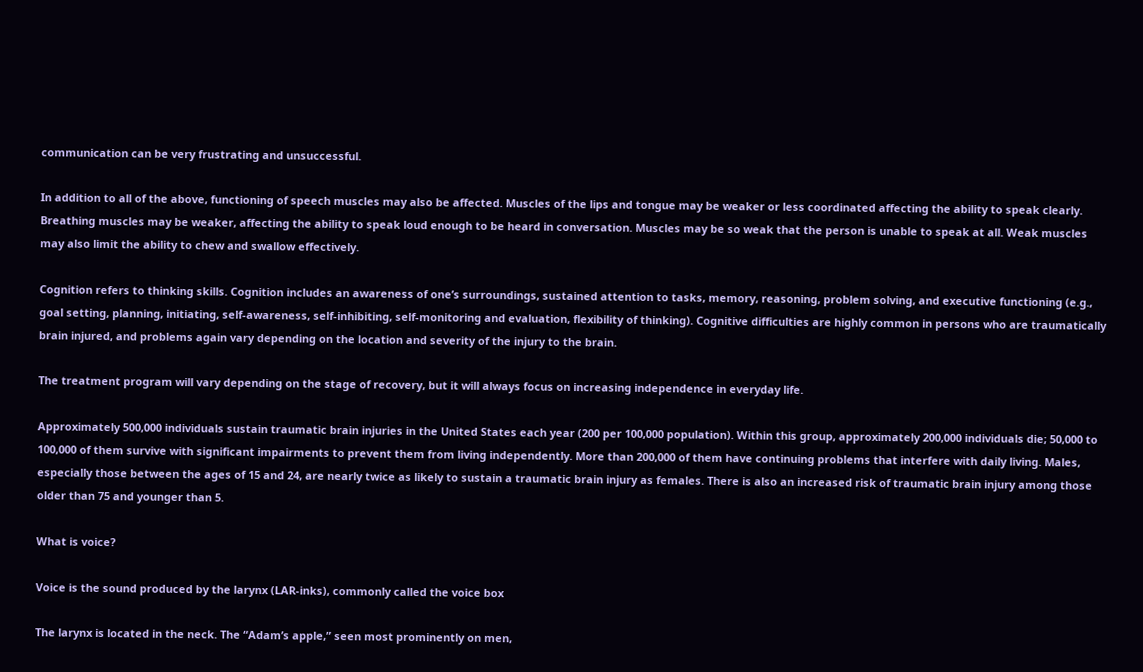communication can be very frustrating and unsuccessful.

In addition to all of the above, functioning of speech muscles may also be affected. Muscles of the lips and tongue may be weaker or less coordinated affecting the ability to speak clearly. Breathing muscles may be weaker, affecting the ability to speak loud enough to be heard in conversation. Muscles may be so weak that the person is unable to speak at all. Weak muscles may also limit the ability to chew and swallow effectively.

Cognition refers to thinking skills. Cognition includes an awareness of one’s surroundings, sustained attention to tasks, memory, reasoning, problem solving, and executive functioning (e.g., goal setting, planning, initiating, self-awareness, self-inhibiting, self-monitoring and evaluation, flexibility of thinking). Cognitive difficulties are highly common in persons who are traumatically brain injured, and problems again vary depending on the location and severity of the injury to the brain.

The treatment program will vary depending on the stage of recovery, but it will always focus on increasing independence in everyday life.

Approximately 500,000 individuals sustain traumatic brain injuries in the United States each year (200 per 100,000 population). Within this group, approximately 200,000 individuals die; 50,000 to 100,000 of them survive with significant impairments to prevent them from living independently. More than 200,000 of them have continuing problems that interfere with daily living. Males, especially those between the ages of 15 and 24, are nearly twice as likely to sustain a traumatic brain injury as females. There is also an increased risk of traumatic brain injury among those older than 75 and younger than 5.

What is voice?

Voice is the sound produced by the larynx (LAR-inks), commonly called the voice box

The larynx is located in the neck. The “Adam’s apple,” seen most prominently on men,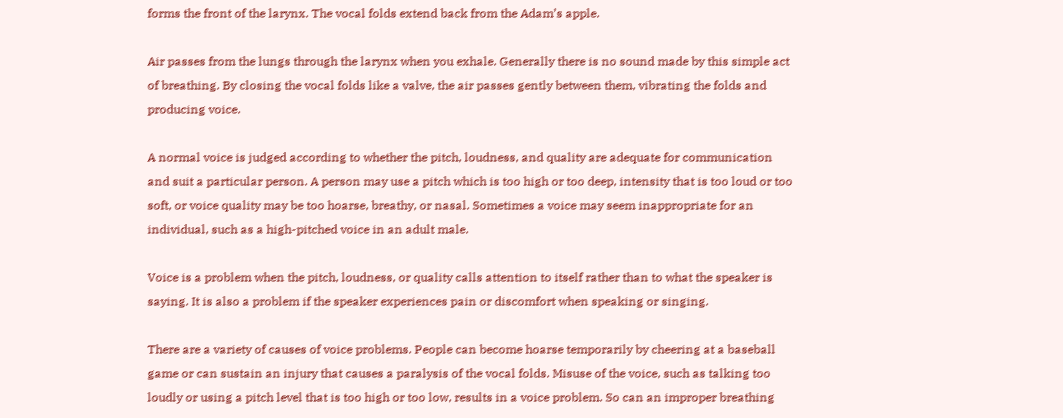forms the front of the larynx. The vocal folds extend back from the Adam’s apple.

Air passes from the lungs through the larynx when you exhale. Generally there is no sound made by this simple act of breathing. By closing the vocal folds like a valve, the air passes gently between them, vibrating the folds and producing voice.

A normal voice is judged according to whether the pitch, loudness, and quality are adequate for communication and suit a particular person. A person may use a pitch which is too high or too deep, intensity that is too loud or too soft, or voice quality may be too hoarse, breathy, or nasal. Sometimes a voice may seem inappropriate for an individual, such as a high-pitched voice in an adult male.

Voice is a problem when the pitch, loudness, or quality calls attention to itself rather than to what the speaker is saying. It is also a problem if the speaker experiences pain or discomfort when speaking or singing.

There are a variety of causes of voice problems. People can become hoarse temporarily by cheering at a baseball game or can sustain an injury that causes a paralysis of the vocal folds. Misuse of the voice, such as talking too loudly or using a pitch level that is too high or too low, results in a voice problem. So can an improper breathing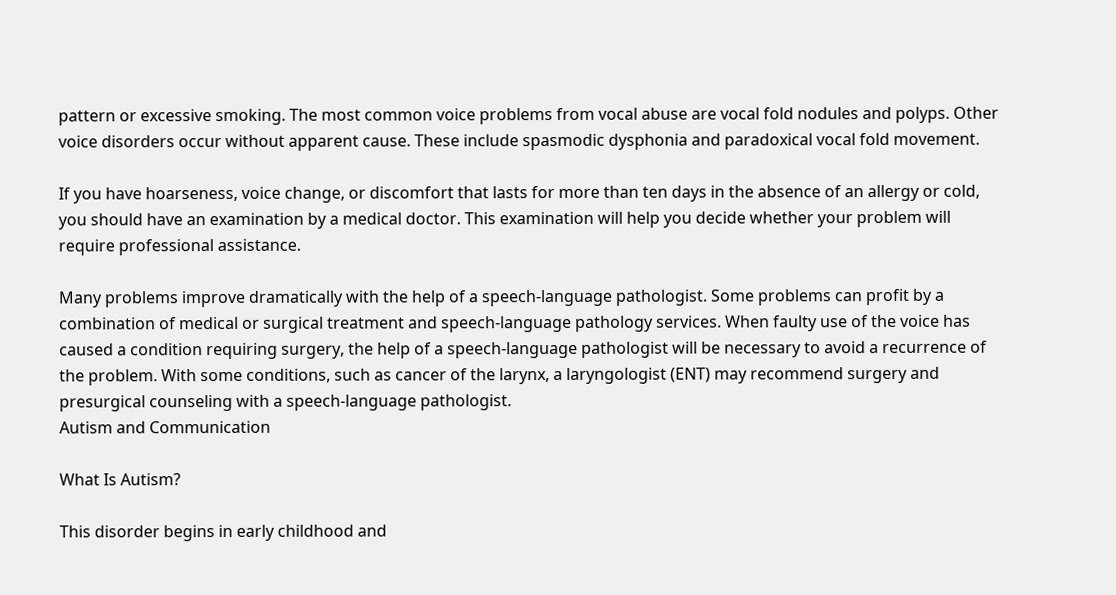pattern or excessive smoking. The most common voice problems from vocal abuse are vocal fold nodules and polyps. Other voice disorders occur without apparent cause. These include spasmodic dysphonia and paradoxical vocal fold movement.

If you have hoarseness, voice change, or discomfort that lasts for more than ten days in the absence of an allergy or cold, you should have an examination by a medical doctor. This examination will help you decide whether your problem will require professional assistance.

Many problems improve dramatically with the help of a speech-language pathologist. Some problems can profit by a combination of medical or surgical treatment and speech-language pathology services. When faulty use of the voice has caused a condition requiring surgery, the help of a speech-language pathologist will be necessary to avoid a recurrence of the problem. With some conditions, such as cancer of the larynx, a laryngologist (ENT) may recommend surgery and presurgical counseling with a speech-language pathologist.
Autism and Communication

What Is Autism?

This disorder begins in early childhood and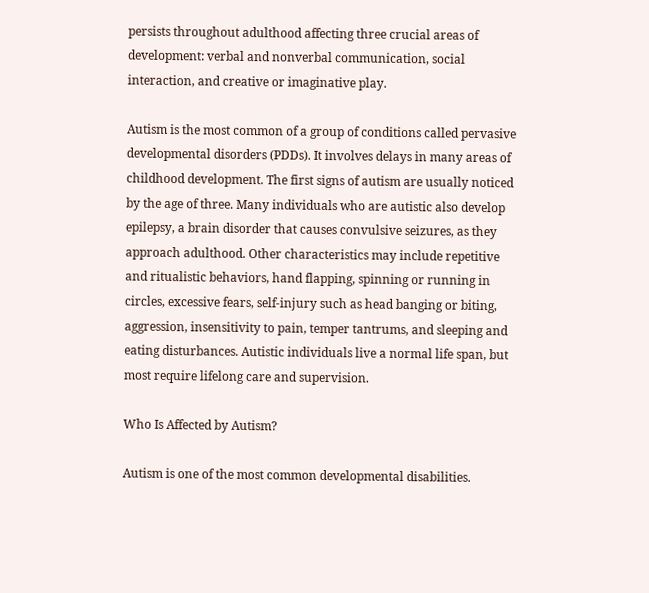persists throughout adulthood affecting three crucial areas of development: verbal and nonverbal communication, social interaction, and creative or imaginative play.

Autism is the most common of a group of conditions called pervasive developmental disorders (PDDs). It involves delays in many areas of childhood development. The first signs of autism are usually noticed by the age of three. Many individuals who are autistic also develop epilepsy, a brain disorder that causes convulsive seizures, as they approach adulthood. Other characteristics may include repetitive and ritualistic behaviors, hand flapping, spinning or running in circles, excessive fears, self-injury such as head banging or biting, aggression, insensitivity to pain, temper tantrums, and sleeping and eating disturbances. Autistic individuals live a normal life span, but most require lifelong care and supervision.

Who Is Affected by Autism?

Autism is one of the most common developmental disabilities.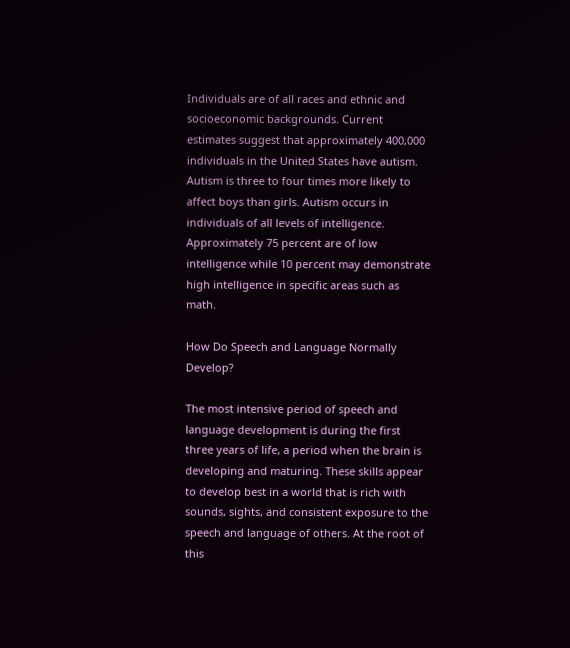Individuals are of all races and ethnic and socioeconomic backgrounds. Current estimates suggest that approximately 400,000 individuals in the United States have autism. Autism is three to four times more likely to affect boys than girls. Autism occurs in individuals of all levels of intelligence. Approximately 75 percent are of low intelligence while 10 percent may demonstrate high intelligence in specific areas such as math.

How Do Speech and Language Normally Develop?

The most intensive period of speech and language development is during the first three years of life, a period when the brain is developing and maturing. These skills appear to develop best in a world that is rich with sounds, sights, and consistent exposure to the speech and language of others. At the root of this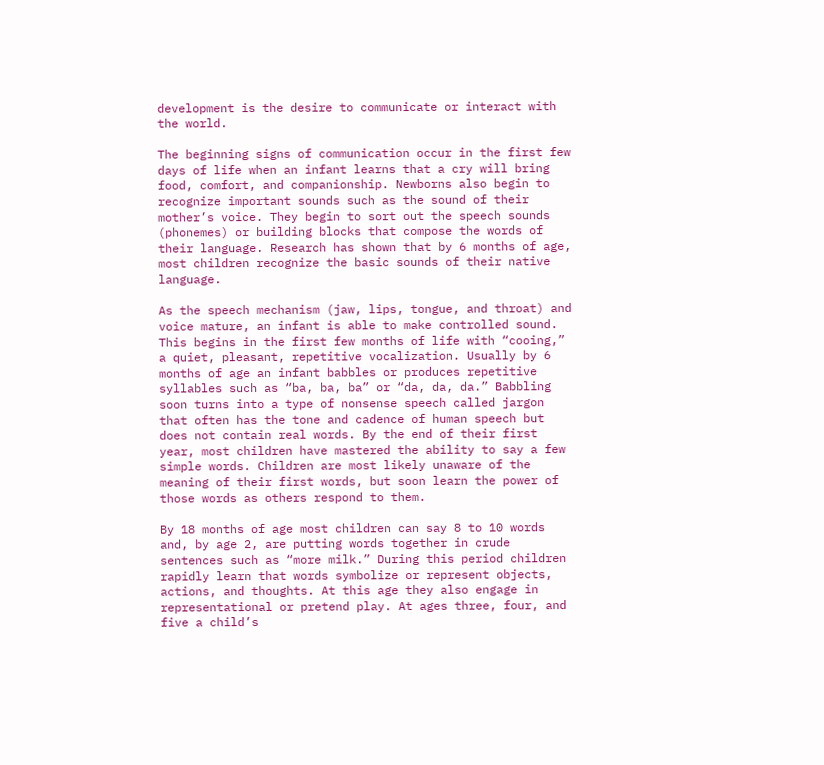development is the desire to communicate or interact with the world.

The beginning signs of communication occur in the first few days of life when an infant learns that a cry will bring food, comfort, and companionship. Newborns also begin to recognize important sounds such as the sound of their mother’s voice. They begin to sort out the speech sounds (phonemes) or building blocks that compose the words of their language. Research has shown that by 6 months of age, most children recognize the basic sounds of their native language.

As the speech mechanism (jaw, lips, tongue, and throat) and voice mature, an infant is able to make controlled sound. This begins in the first few months of life with “cooing,” a quiet, pleasant, repetitive vocalization. Usually by 6 months of age an infant babbles or produces repetitive syllables such as “ba, ba, ba” or “da, da, da.” Babbling soon turns into a type of nonsense speech called jargon that often has the tone and cadence of human speech but does not contain real words. By the end of their first year, most children have mastered the ability to say a few simple words. Children are most likely unaware of the meaning of their first words, but soon learn the power of those words as others respond to them.

By 18 months of age most children can say 8 to 10 words and, by age 2, are putting words together in crude sentences such as “more milk.” During this period children rapidly learn that words symbolize or represent objects, actions, and thoughts. At this age they also engage in representational or pretend play. At ages three, four, and five a child’s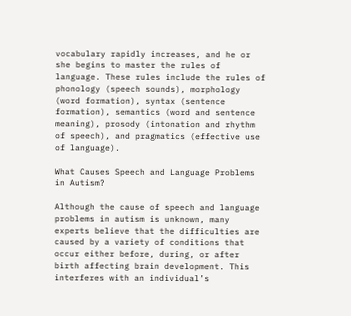vocabulary rapidly increases, and he or she begins to master the rules of language. These rules include the rules of phonology (speech sounds), morphology (word formation), syntax (sentence formation), semantics (word and sentence meaning), prosody (intonation and rhythm of speech), and pragmatics (effective use of language).

What Causes Speech and Language Problems in Autism?

Although the cause of speech and language problems in autism is unknown, many experts believe that the difficulties are caused by a variety of conditions that occur either before, during, or after birth affecting brain development. This interferes with an individual’s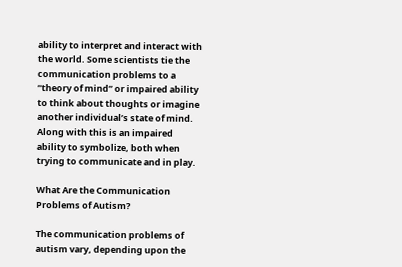ability to interpret and interact with the world. Some scientists tie the communication problems to a “theory of mind” or impaired ability to think about thoughts or imagine another individual’s state of mind. Along with this is an impaired ability to symbolize, both when trying to communicate and in play.

What Are the Communication Problems of Autism?

The communication problems of autism vary, depending upon the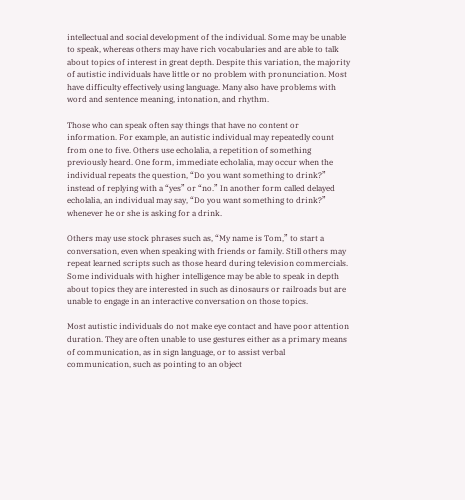intellectual and social development of the individual. Some may be unable to speak, whereas others may have rich vocabularies and are able to talk about topics of interest in great depth. Despite this variation, the majority of autistic individuals have little or no problem with pronunciation. Most have difficulty effectively using language. Many also have problems with word and sentence meaning, intonation, and rhythm.

Those who can speak often say things that have no content or information. For example, an autistic individual may repeatedly count from one to five. Others use echolalia, a repetition of something previously heard. One form, immediate echolalia, may occur when the individual repeats the question, “Do you want something to drink?” instead of replying with a “yes” or “no.” In another form called delayed echolalia, an individual may say, “Do you want something to drink?” whenever he or she is asking for a drink.

Others may use stock phrases such as, “My name is Tom,” to start a conversation, even when speaking with friends or family. Still others may repeat learned scripts such as those heard during television commercials. Some individuals with higher intelligence may be able to speak in depth about topics they are interested in such as dinosaurs or railroads but are unable to engage in an interactive conversation on those topics.

Most autistic individuals do not make eye contact and have poor attention duration. They are often unable to use gestures either as a primary means of communication, as in sign language, or to assist verbal communication, such as pointing to an object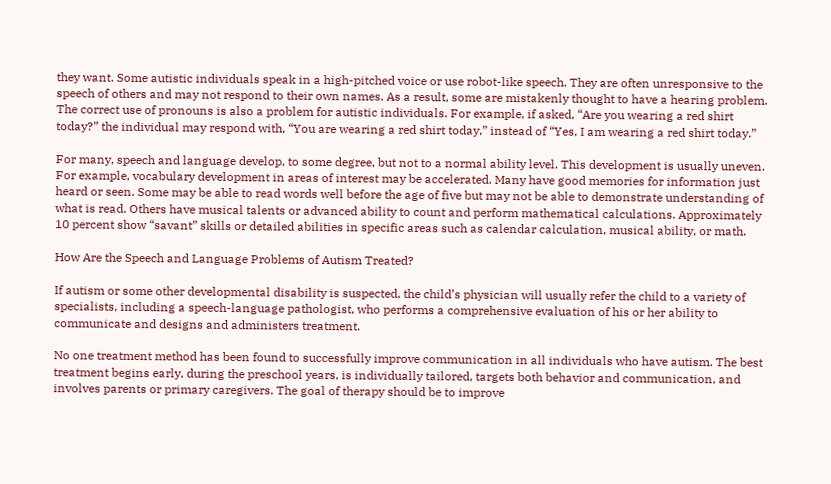they want. Some autistic individuals speak in a high-pitched voice or use robot-like speech. They are often unresponsive to the speech of others and may not respond to their own names. As a result, some are mistakenly thought to have a hearing problem. The correct use of pronouns is also a problem for autistic individuals. For example, if asked, “Are you wearing a red shirt today?” the individual may respond with, “You are wearing a red shirt today,” instead of “Yes, I am wearing a red shirt today.”

For many, speech and language develop, to some degree, but not to a normal ability level. This development is usually uneven. For example, vocabulary development in areas of interest may be accelerated. Many have good memories for information just heard or seen. Some may be able to read words well before the age of five but may not be able to demonstrate understanding of what is read. Others have musical talents or advanced ability to count and perform mathematical calculations. Approximately 10 percent show “savant” skills or detailed abilities in specific areas such as calendar calculation, musical ability, or math.

How Are the Speech and Language Problems of Autism Treated?

If autism or some other developmental disability is suspected, the child’s physician will usually refer the child to a variety of specialists, including a speech-language pathologist, who performs a comprehensive evaluation of his or her ability to communicate and designs and administers treatment.

No one treatment method has been found to successfully improve communication in all individuals who have autism. The best treatment begins early, during the preschool years, is individually tailored, targets both behavior and communication, and involves parents or primary caregivers. The goal of therapy should be to improve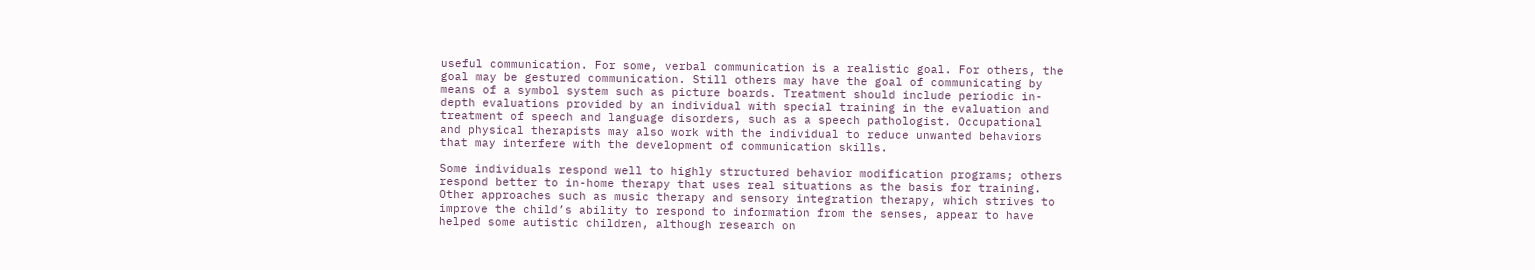useful communication. For some, verbal communication is a realistic goal. For others, the goal may be gestured communication. Still others may have the goal of communicating by means of a symbol system such as picture boards. Treatment should include periodic in-depth evaluations provided by an individual with special training in the evaluation and treatment of speech and language disorders, such as a speech pathologist. Occupational and physical therapists may also work with the individual to reduce unwanted behaviors that may interfere with the development of communication skills.

Some individuals respond well to highly structured behavior modification programs; others respond better to in-home therapy that uses real situations as the basis for training. Other approaches such as music therapy and sensory integration therapy, which strives to improve the child’s ability to respond to information from the senses, appear to have helped some autistic children, although research on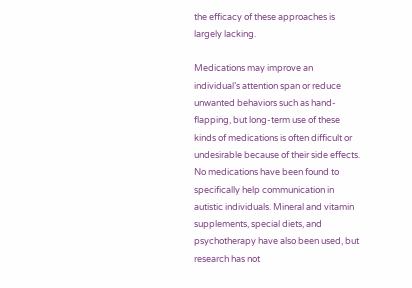the efficacy of these approaches is largely lacking.

Medications may improve an individual’s attention span or reduce unwanted behaviors such as hand-flapping, but long-term use of these kinds of medications is often difficult or undesirable because of their side effects. No medications have been found to specifically help communication in autistic individuals. Mineral and vitamin supplements, special diets, and psychotherapy have also been used, but research has not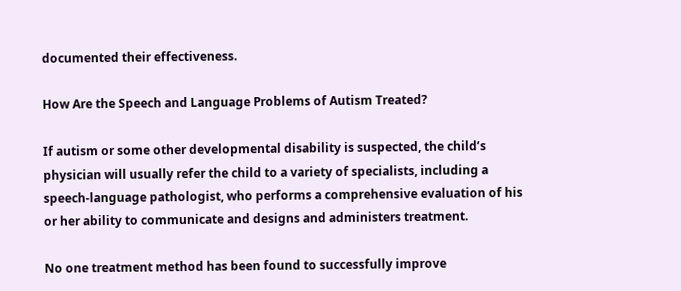documented their effectiveness.

How Are the Speech and Language Problems of Autism Treated?

If autism or some other developmental disability is suspected, the child’s physician will usually refer the child to a variety of specialists, including a speech-language pathologist, who performs a comprehensive evaluation of his or her ability to communicate and designs and administers treatment.

No one treatment method has been found to successfully improve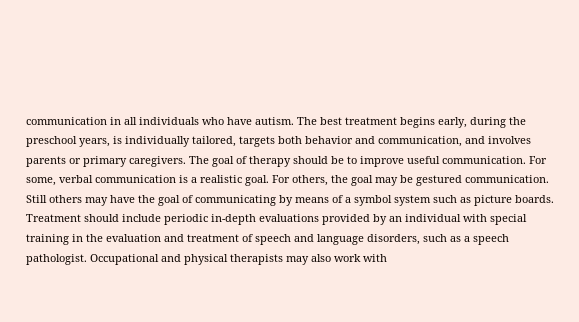communication in all individuals who have autism. The best treatment begins early, during the preschool years, is individually tailored, targets both behavior and communication, and involves parents or primary caregivers. The goal of therapy should be to improve useful communication. For some, verbal communication is a realistic goal. For others, the goal may be gestured communication. Still others may have the goal of communicating by means of a symbol system such as picture boards. Treatment should include periodic in-depth evaluations provided by an individual with special training in the evaluation and treatment of speech and language disorders, such as a speech pathologist. Occupational and physical therapists may also work with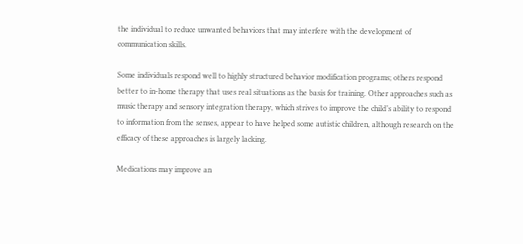the individual to reduce unwanted behaviors that may interfere with the development of communication skills.

Some individuals respond well to highly structured behavior modification programs; others respond better to in-home therapy that uses real situations as the basis for training. Other approaches such as music therapy and sensory integration therapy, which strives to improve the child’s ability to respond to information from the senses, appear to have helped some autistic children, although research on the efficacy of these approaches is largely lacking.

Medications may improve an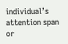individual’s attention span or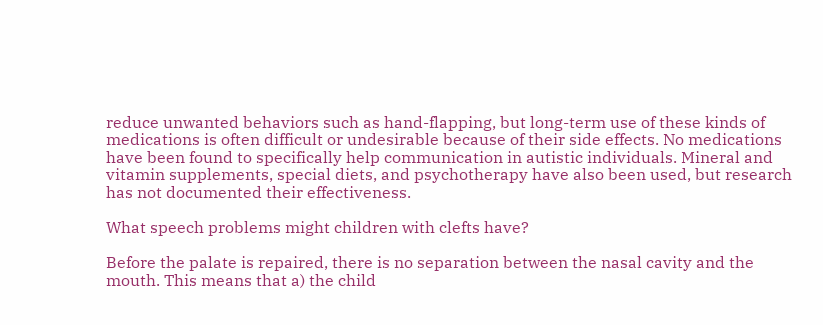reduce unwanted behaviors such as hand-flapping, but long-term use of these kinds of medications is often difficult or undesirable because of their side effects. No medications have been found to specifically help communication in autistic individuals. Mineral and vitamin supplements, special diets, and psychotherapy have also been used, but research has not documented their effectiveness.

What speech problems might children with clefts have?

Before the palate is repaired, there is no separation between the nasal cavity and the mouth. This means that a) the child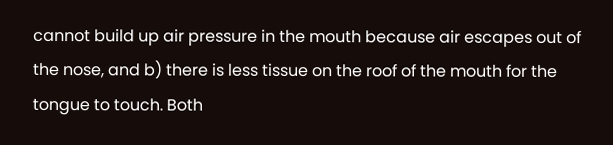cannot build up air pressure in the mouth because air escapes out of the nose, and b) there is less tissue on the roof of the mouth for the tongue to touch. Both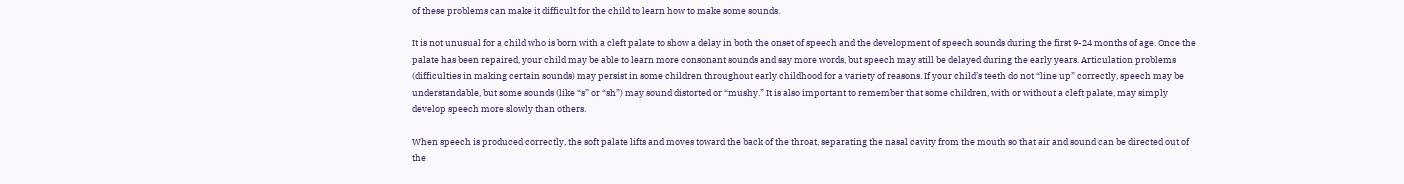of these problems can make it difficult for the child to learn how to make some sounds.

It is not unusual for a child who is born with a cleft palate to show a delay in both the onset of speech and the development of speech sounds during the first 9-24 months of age. Once the palate has been repaired, your child may be able to learn more consonant sounds and say more words, but speech may still be delayed during the early years. Articulation problems (difficulties in making certain sounds) may persist in some children throughout early childhood for a variety of reasons. If your child’s teeth do not “line up” correctly, speech may be understandable, but some sounds (like “s” or “sh”) may sound distorted or “mushy.” It is also important to remember that some children, with or without a cleft palate, may simply develop speech more slowly than others.

When speech is produced correctly, the soft palate lifts and moves toward the back of the throat, separating the nasal cavity from the mouth so that air and sound can be directed out of the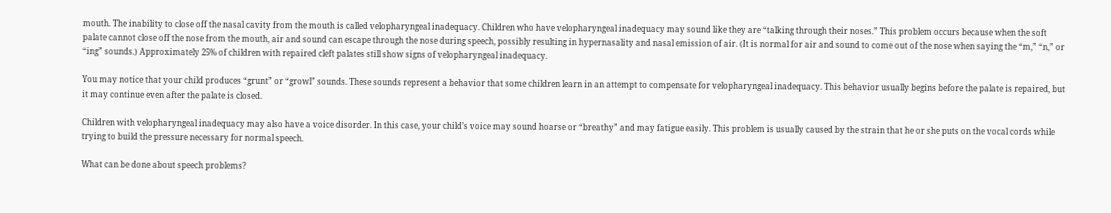mouth. The inability to close off the nasal cavity from the mouth is called velopharyngeal inadequacy. Children who have velopharyngeal inadequacy may sound like they are “talking through their noses.” This problem occurs because when the soft palate cannot close off the nose from the mouth, air and sound can escape through the nose during speech, possibly resulting in hypernasality and nasal emission of air. (It is normal for air and sound to come out of the nose when saying the “m,” “n,” or “ing” sounds.) Approximately 25% of children with repaired cleft palates still show signs of velopharyngeal inadequacy.

You may notice that your child produces “grunt” or “growl” sounds. These sounds represent a behavior that some children learn in an attempt to compensate for velopharyngeal inadequacy. This behavior usually begins before the palate is repaired, but it may continue even after the palate is closed.

Children with velopharyngeal inadequacy may also have a voice disorder. In this case, your child’s voice may sound hoarse or “breathy” and may fatigue easily. This problem is usually caused by the strain that he or she puts on the vocal cords while trying to build the pressure necessary for normal speech.

What can be done about speech problems?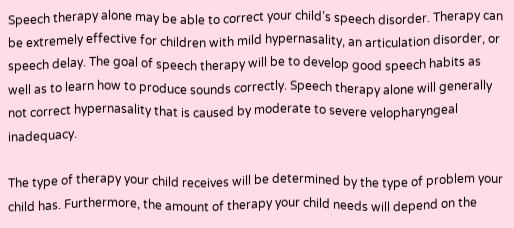Speech therapy alone may be able to correct your child’s speech disorder. Therapy can be extremely effective for children with mild hypernasality, an articulation disorder, or speech delay. The goal of speech therapy will be to develop good speech habits as well as to learn how to produce sounds correctly. Speech therapy alone will generally not correct hypernasality that is caused by moderate to severe velopharyngeal inadequacy.

The type of therapy your child receives will be determined by the type of problem your child has. Furthermore, the amount of therapy your child needs will depend on the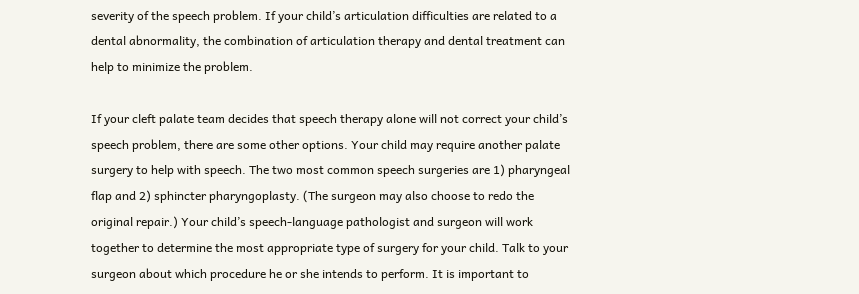severity of the speech problem. If your child’s articulation difficulties are related to a dental abnormality, the combination of articulation therapy and dental treatment can help to minimize the problem.

If your cleft palate team decides that speech therapy alone will not correct your child’s speech problem, there are some other options. Your child may require another palate surgery to help with speech. The two most common speech surgeries are 1) pharyngeal flap and 2) sphincter pharyngoplasty. (The surgeon may also choose to redo the original repair.) Your child’s speech-language pathologist and surgeon will work together to determine the most appropriate type of surgery for your child. Talk to your surgeon about which procedure he or she intends to perform. It is important to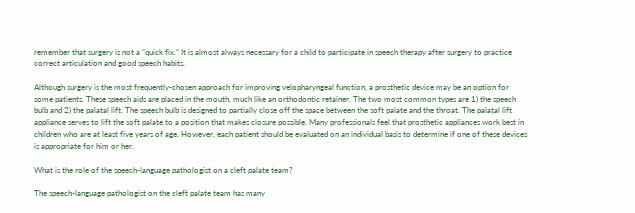remember that surgery is not a “quick fix.” It is almost always necessary for a child to participate in speech therapy after surgery to practice correct articulation and good speech habits.

Although surgery is the most frequently-chosen approach for improving velopharyngeal function, a prosthetic device may be an option for some patients. These speech aids are placed in the mouth, much like an orthodontic retainer. The two most common types are 1) the speech bulb and 2) the palatal lift. The speech bulb is designed to partially close off the space between the soft palate and the throat. The palatal lift appliance serves to lift the soft palate to a position that makes closure possible. Many professionals feel that prosthetic appliances work best in children who are at least five years of age. However, each patient should be evaluated on an individual basis to determine if one of these devices is appropriate for him or her.

What is the role of the speech-language pathologist on a cleft palate team?

The speech-language pathologist on the cleft palate team has many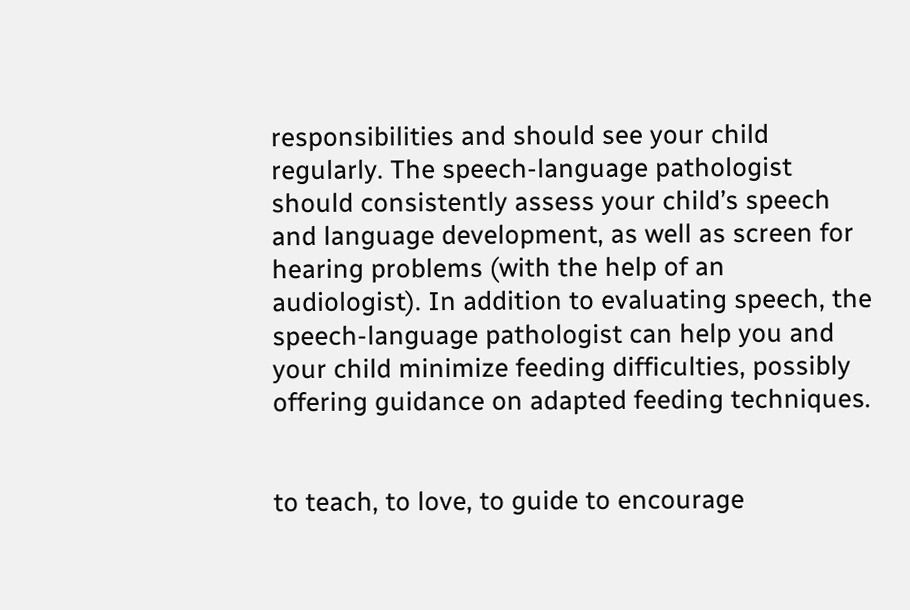responsibilities and should see your child regularly. The speech-language pathologist should consistently assess your child’s speech and language development, as well as screen for hearing problems (with the help of an audiologist). In addition to evaluating speech, the speech-language pathologist can help you and your child minimize feeding difficulties, possibly offering guidance on adapted feeding techniques.


to teach, to love, to guide to encourage